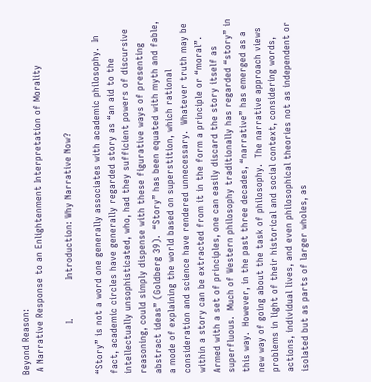Beyond Reason:
 A Narrative Response to an Enlightenment Interpretation of Morality

                 I.             Introduction: Why Narrative Now?

“Story” is not a word one generally associates with academic philosophy.  In fact, academic circles have generally regarded story as “an aid to the intellectually unsophisticated, who, had they sufficient powers of discursive reasoning, could simply dispense with these figurative ways of presenting abstract ideas” (Goldberg 39).  “Story” has been equated with myth and fable, a mode of explaining the world based on superstition, which rational consideration and science have rendered unnecessary.  Whatever truth may be within a story can be extracted from it in the form a principle or “moral”.  Armed with a set of principles, one can easily discard the story itself as superfluous.  Much of Western philosophy traditionally has regarded “story” in this way.  However, in the past three decades, “narrative” has emerged as a new way of going about the task of philosophy.  The narrative approach views problems in light of their historical and social context, considering words, actions, individual lives, and even philosophical theories not as independent or isolated but as parts of larger wholes, as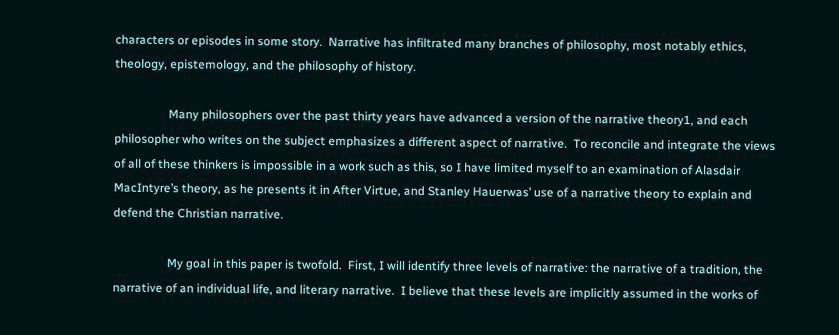characters or episodes in some story.  Narrative has infiltrated many branches of philosophy, most notably ethics, theology, epistemology, and the philosophy of history.

                  Many philosophers over the past thirty years have advanced a version of the narrative theory1, and each philosopher who writes on the subject emphasizes a different aspect of narrative.  To reconcile and integrate the views of all of these thinkers is impossible in a work such as this, so I have limited myself to an examination of Alasdair MacIntyre’s theory, as he presents it in After Virtue, and Stanley Hauerwas’ use of a narrative theory to explain and defend the Christian narrative.

                  My goal in this paper is twofold.  First, I will identify three levels of narrative: the narrative of a tradition, the narrative of an individual life, and literary narrative.  I believe that these levels are implicitly assumed in the works of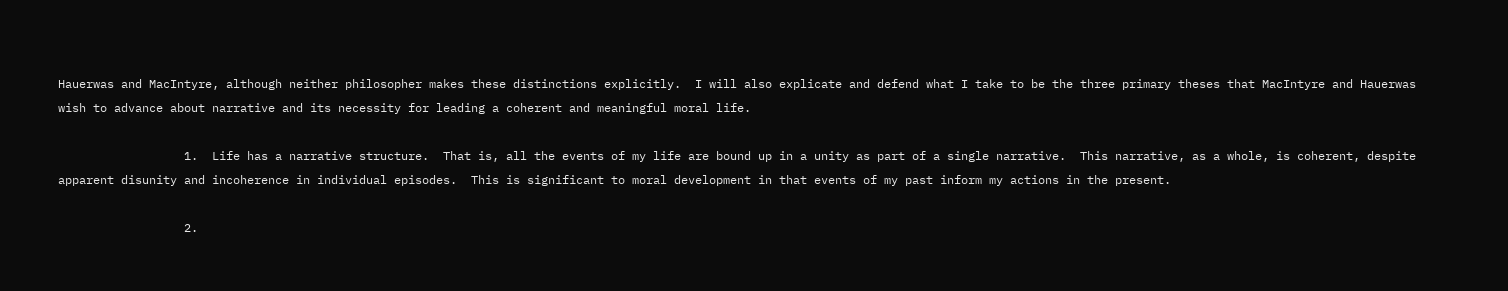Hauerwas and MacIntyre, although neither philosopher makes these distinctions explicitly.  I will also explicate and defend what I take to be the three primary theses that MacIntyre and Hauerwas wish to advance about narrative and its necessity for leading a coherent and meaningful moral life.

                  1.  Life has a narrative structure.  That is, all the events of my life are bound up in a unity as part of a single narrative.  This narrative, as a whole, is coherent, despite apparent disunity and incoherence in individual episodes.  This is significant to moral development in that events of my past inform my actions in the present.

                  2.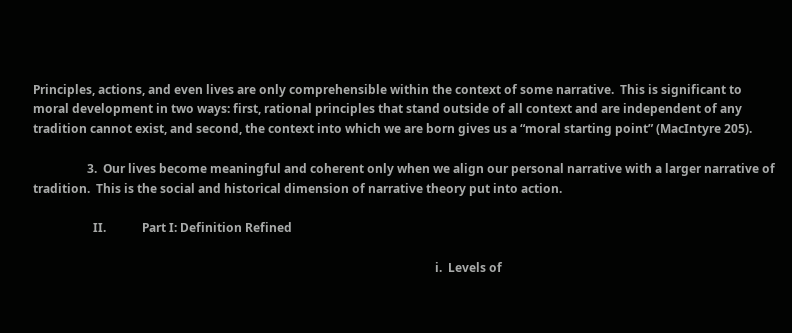Principles, actions, and even lives are only comprehensible within the context of some narrative.  This is significant to moral development in two ways: first, rational principles that stand outside of all context and are independent of any tradition cannot exist, and second, the context into which we are born gives us a “moral starting point” (MacIntyre 205).

                  3.  Our lives become meaningful and coherent only when we align our personal narrative with a larger narrative of tradition.  This is the social and historical dimension of narrative theory put into action.

                    II.            Part I: Definition Refined

                                                                                                                                      i.  Levels of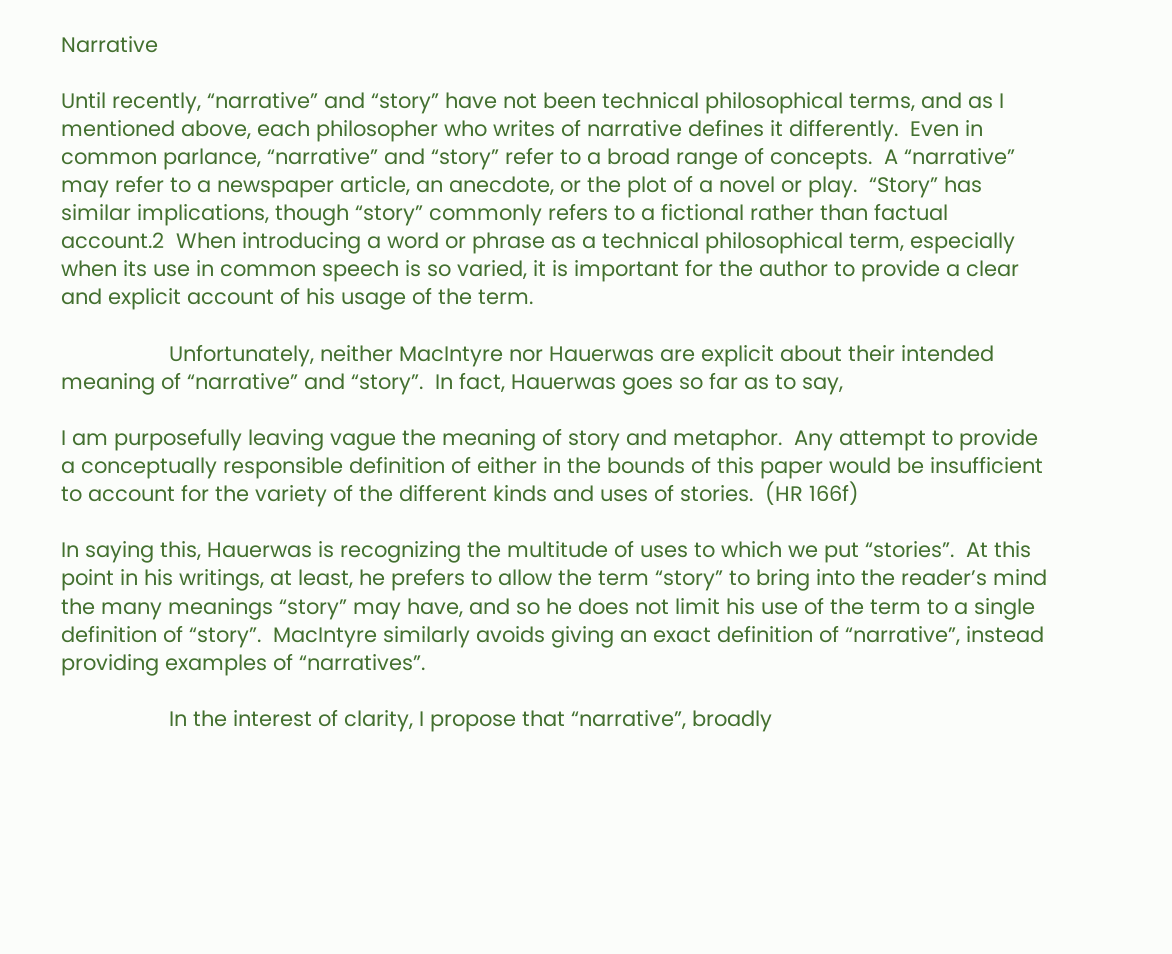Narrative

Until recently, “narrative” and “story” have not been technical philosophical terms, and as I mentioned above, each philosopher who writes of narrative defines it differently.  Even in common parlance, “narrative” and “story” refer to a broad range of concepts.  A “narrative” may refer to a newspaper article, an anecdote, or the plot of a novel or play.  “Story” has similar implications, though “story” commonly refers to a fictional rather than factual account.2  When introducing a word or phrase as a technical philosophical term, especially when its use in common speech is so varied, it is important for the author to provide a clear and explicit account of his usage of the term.

                  Unfortunately, neither MacIntyre nor Hauerwas are explicit about their intended meaning of “narrative” and “story”.  In fact, Hauerwas goes so far as to say,

I am purposefully leaving vague the meaning of story and metaphor.  Any attempt to provide a conceptually responsible definition of either in the bounds of this paper would be insufficient to account for the variety of the different kinds and uses of stories.  (HR 166f)

In saying this, Hauerwas is recognizing the multitude of uses to which we put “stories”.  At this point in his writings, at least, he prefers to allow the term “story” to bring into the reader’s mind the many meanings “story” may have, and so he does not limit his use of the term to a single definition of “story”.  MacIntyre similarly avoids giving an exact definition of “narrative”, instead providing examples of “narratives”.

                  In the interest of clarity, I propose that “narrative”, broadly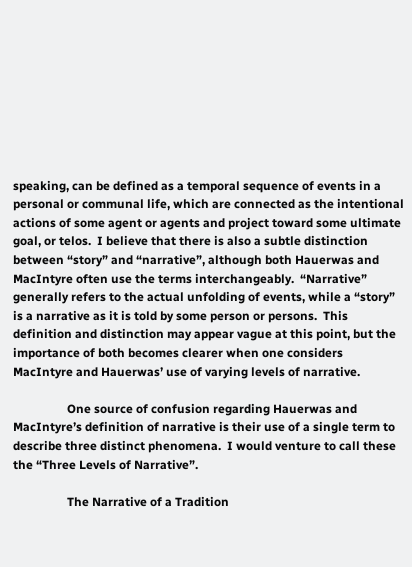speaking, can be defined as a temporal sequence of events in a personal or communal life, which are connected as the intentional actions of some agent or agents and project toward some ultimate goal, or telos.  I believe that there is also a subtle distinction between “story” and “narrative”, although both Hauerwas and MacIntyre often use the terms interchangeably.  “Narrative” generally refers to the actual unfolding of events, while a “story” is a narrative as it is told by some person or persons.  This definition and distinction may appear vague at this point, but the importance of both becomes clearer when one considers MacIntyre and Hauerwas’ use of varying levels of narrative.

                  One source of confusion regarding Hauerwas and MacIntyre’s definition of narrative is their use of a single term to describe three distinct phenomena.  I would venture to call these the “Three Levels of Narrative”.

                  The Narrative of a Tradition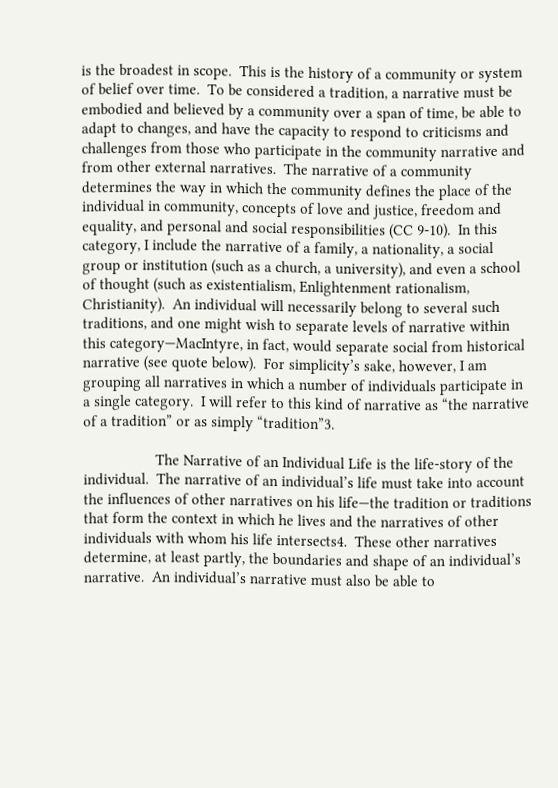is the broadest in scope.  This is the history of a community or system of belief over time.  To be considered a tradition, a narrative must be embodied and believed by a community over a span of time, be able to adapt to changes, and have the capacity to respond to criticisms and challenges from those who participate in the community narrative and from other external narratives.  The narrative of a community determines the way in which the community defines the place of the individual in community, concepts of love and justice, freedom and equality, and personal and social responsibilities (CC 9-10).  In this category, I include the narrative of a family, a nationality, a social group or institution (such as a church, a university), and even a school of thought (such as existentialism, Enlightenment rationalism, Christianity).  An individual will necessarily belong to several such traditions, and one might wish to separate levels of narrative within this category—MacIntyre, in fact, would separate social from historical narrative (see quote below).  For simplicity’s sake, however, I am grouping all narratives in which a number of individuals participate in a single category.  I will refer to this kind of narrative as “the narrative of a tradition” or as simply “tradition”3.

                  The Narrative of an Individual Life is the life-story of the individual.  The narrative of an individual’s life must take into account the influences of other narratives on his life—the tradition or traditions that form the context in which he lives and the narratives of other individuals with whom his life intersects4.  These other narratives determine, at least partly, the boundaries and shape of an individual’s narrative.  An individual’s narrative must also be able to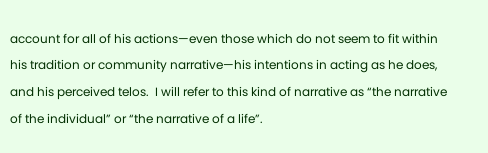account for all of his actions—even those which do not seem to fit within his tradition or community narrative—his intentions in acting as he does, and his perceived telos.  I will refer to this kind of narrative as “the narrative of the individual” or “the narrative of a life”.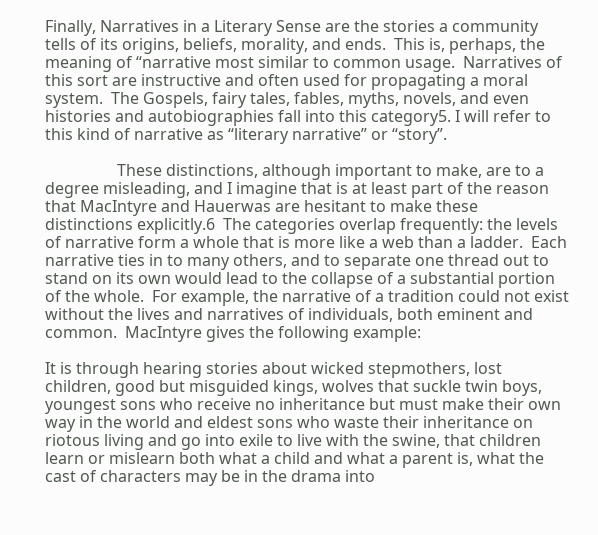Finally, Narratives in a Literary Sense are the stories a community tells of its origins, beliefs, morality, and ends.  This is, perhaps, the meaning of “narrative most similar to common usage.  Narratives of this sort are instructive and often used for propagating a moral system.  The Gospels, fairy tales, fables, myths, novels, and even histories and autobiographies fall into this category5. I will refer to this kind of narrative as “literary narrative” or “story”.

                  These distinctions, although important to make, are to a degree misleading, and I imagine that is at least part of the reason that MacIntyre and Hauerwas are hesitant to make these distinctions explicitly.6  The categories overlap frequently: the levels of narrative form a whole that is more like a web than a ladder.  Each narrative ties in to many others, and to separate one thread out to stand on its own would lead to the collapse of a substantial portion of the whole.  For example, the narrative of a tradition could not exist without the lives and narratives of individuals, both eminent and common.  MacIntyre gives the following example:

It is through hearing stories about wicked stepmothers, lost children, good but misguided kings, wolves that suckle twin boys, youngest sons who receive no inheritance but must make their own way in the world and eldest sons who waste their inheritance on riotous living and go into exile to live with the swine, that children learn or mislearn both what a child and what a parent is, what the cast of characters may be in the drama into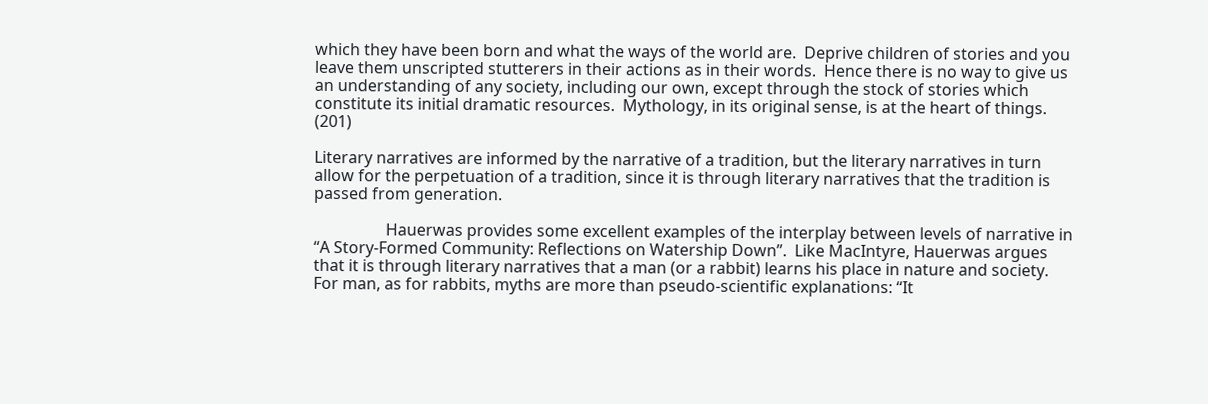which they have been born and what the ways of the world are.  Deprive children of stories and you leave them unscripted stutterers in their actions as in their words.  Hence there is no way to give us an understanding of any society, including our own, except through the stock of stories which constitute its initial dramatic resources.  Mythology, in its original sense, is at the heart of things.  (201)

Literary narratives are informed by the narrative of a tradition, but the literary narratives in turn allow for the perpetuation of a tradition, since it is through literary narratives that the tradition is passed from generation.

                  Hauerwas provides some excellent examples of the interplay between levels of narrative in “A Story-Formed Community: Reflections on Watership Down”.  Like MacIntyre, Hauerwas argues that it is through literary narratives that a man (or a rabbit) learns his place in nature and society.  For man, as for rabbits, myths are more than pseudo-scientific explanations: “It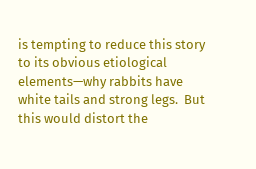is tempting to reduce this story to its obvious etiological elements—why rabbits have white tails and strong legs.  But this would distort the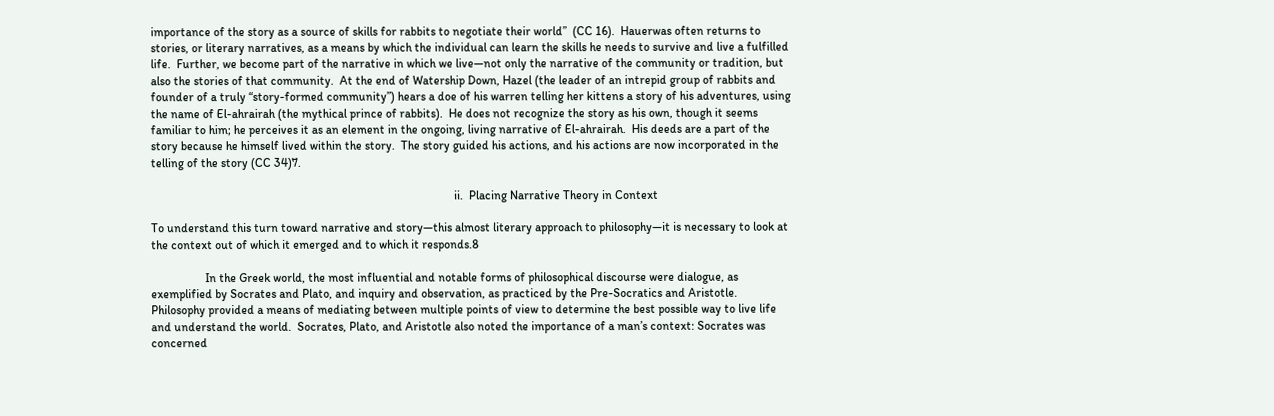importance of the story as a source of skills for rabbits to negotiate their world”  (CC 16).  Hauerwas often returns to stories, or literary narratives, as a means by which the individual can learn the skills he needs to survive and live a fulfilled life.  Further, we become part of the narrative in which we live—not only the narrative of the community or tradition, but also the stories of that community.  At the end of Watership Down, Hazel (the leader of an intrepid group of rabbits and founder of a truly “story-formed community”) hears a doe of his warren telling her kittens a story of his adventures, using the name of El-ahrairah (the mythical prince of rabbits).  He does not recognize the story as his own, though it seems familiar to him; he perceives it as an element in the ongoing, living narrative of El-ahrairah.  His deeds are a part of the story because he himself lived within the story.  The story guided his actions, and his actions are now incorporated in the telling of the story (CC 34)7.

                                                                                                     ii.  Placing Narrative Theory in Context

To understand this turn toward narrative and story—this almost literary approach to philosophy—it is necessary to look at the context out of which it emerged and to which it responds.8

                  In the Greek world, the most influential and notable forms of philosophical discourse were dialogue, as exemplified by Socrates and Plato, and inquiry and observation, as practiced by the Pre-Socratics and Aristotle.  Philosophy provided a means of mediating between multiple points of view to determine the best possible way to live life and understand the world.  Socrates, Plato, and Aristotle also noted the importance of a man’s context: Socrates was concerned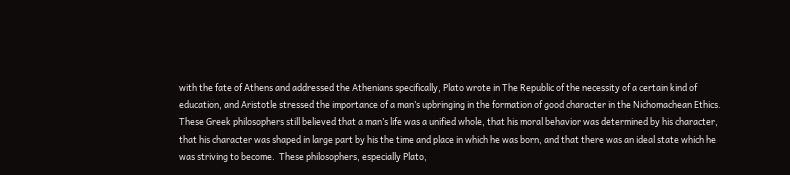with the fate of Athens and addressed the Athenians specifically, Plato wrote in The Republic of the necessity of a certain kind of education, and Aristotle stressed the importance of a man’s upbringing in the formation of good character in the Nichomachean Ethics.  These Greek philosophers still believed that a man’s life was a unified whole, that his moral behavior was determined by his character, that his character was shaped in large part by his the time and place in which he was born, and that there was an ideal state which he was striving to become.  These philosophers, especially Plato,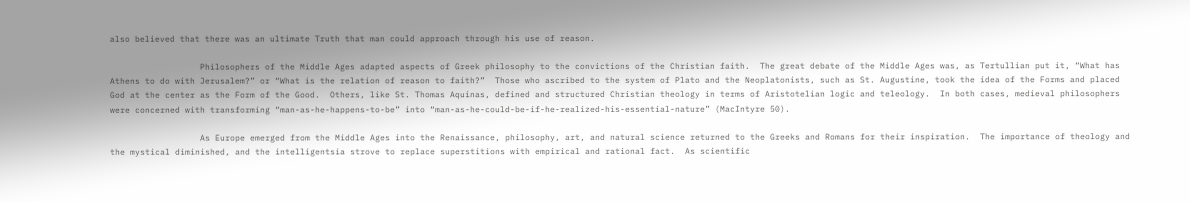also believed that there was an ultimate Truth that man could approach through his use of reason.

                  Philosophers of the Middle Ages adapted aspects of Greek philosophy to the convictions of the Christian faith.  The great debate of the Middle Ages was, as Tertullian put it, “What has Athens to do with Jerusalem?” or “What is the relation of reason to faith?”  Those who ascribed to the system of Plato and the Neoplatonists, such as St. Augustine, took the idea of the Forms and placed God at the center as the Form of the Good.  Others, like St. Thomas Aquinas, defined and structured Christian theology in terms of Aristotelian logic and teleology.  In both cases, medieval philosophers were concerned with transforming “man-as-he-happens-to-be” into “man-as-he-could-be-if-he-realized-his-essential-nature” (MacIntyre 50).

                  As Europe emerged from the Middle Ages into the Renaissance, philosophy, art, and natural science returned to the Greeks and Romans for their inspiration.  The importance of theology and the mystical diminished, and the intelligentsia strove to replace superstitions with empirical and rational fact.  As scientific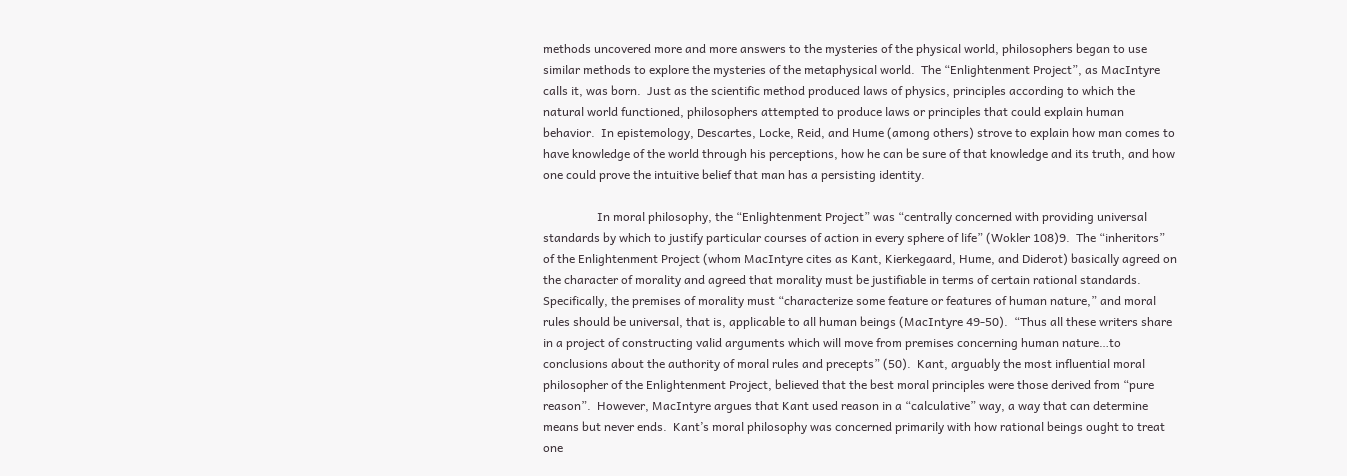methods uncovered more and more answers to the mysteries of the physical world, philosophers began to use similar methods to explore the mysteries of the metaphysical world.  The “Enlightenment Project”, as MacIntyre calls it, was born.  Just as the scientific method produced laws of physics, principles according to which the natural world functioned, philosophers attempted to produce laws or principles that could explain human behavior.  In epistemology, Descartes, Locke, Reid, and Hume (among others) strove to explain how man comes to have knowledge of the world through his perceptions, how he can be sure of that knowledge and its truth, and how one could prove the intuitive belief that man has a persisting identity.

                  In moral philosophy, the “Enlightenment Project” was “centrally concerned with providing universal standards by which to justify particular courses of action in every sphere of life” (Wokler 108)9.  The “inheritors” of the Enlightenment Project (whom MacIntyre cites as Kant, Kierkegaard, Hume, and Diderot) basically agreed on the character of morality and agreed that morality must be justifiable in terms of certain rational standards.  Specifically, the premises of morality must “characterize some feature or features of human nature,” and moral rules should be universal, that is, applicable to all human beings (MacIntyre 49-50).  “Thus all these writers share in a project of constructing valid arguments which will move from premises concerning human nature…to conclusions about the authority of moral rules and precepts” (50).  Kant, arguably the most influential moral philosopher of the Enlightenment Project, believed that the best moral principles were those derived from “pure reason”.  However, MacIntyre argues that Kant used reason in a “calculative” way, a way that can determine means but never ends.  Kant’s moral philosophy was concerned primarily with how rational beings ought to treat one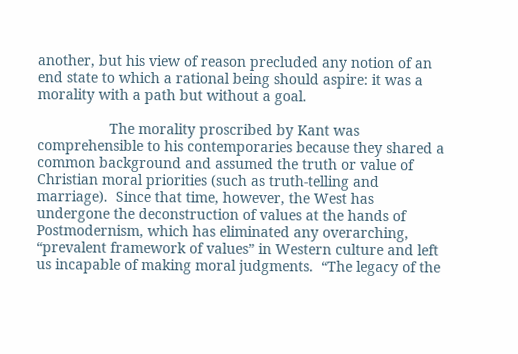another, but his view of reason precluded any notion of an end state to which a rational being should aspire: it was a morality with a path but without a goal.

                  The morality proscribed by Kant was comprehensible to his contemporaries because they shared a common background and assumed the truth or value of Christian moral priorities (such as truth-telling and marriage).  Since that time, however, the West has undergone the deconstruction of values at the hands of Postmodernism, which has eliminated any overarching, “prevalent framework of values” in Western culture and left us incapable of making moral judgments.  “The legacy of the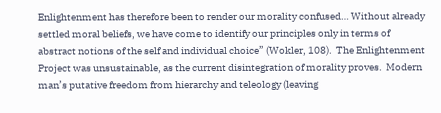Enlightenment has therefore been to render our morality confused… Without already settled moral beliefs, we have come to identify our principles only in terms of abstract notions of the self and individual choice” (Wokler, 108).  The Enlightenment Project was unsustainable, as the current disintegration of morality proves.  Modern man’s putative freedom from hierarchy and teleology (leaving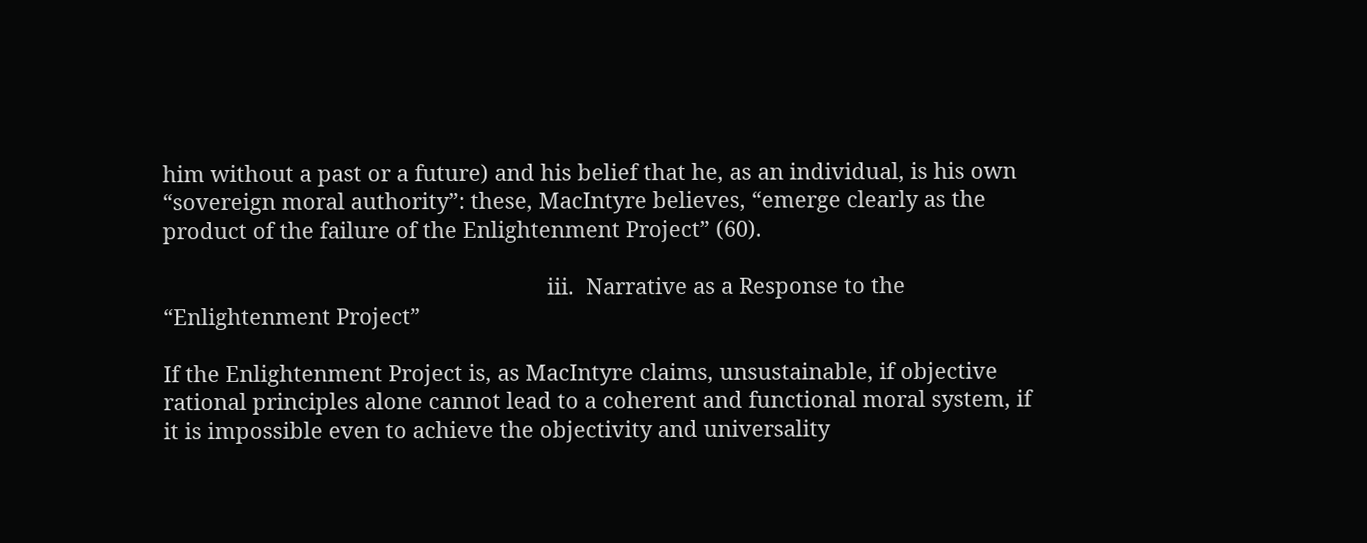him without a past or a future) and his belief that he, as an individual, is his own “sovereign moral authority”: these, MacIntyre believes, “emerge clearly as the product of the failure of the Enlightenment Project” (60).

                                                                iii.  Narrative as a Response to the “Enlightenment Project”

If the Enlightenment Project is, as MacIntyre claims, unsustainable, if objective rational principles alone cannot lead to a coherent and functional moral system, if it is impossible even to achieve the objectivity and universality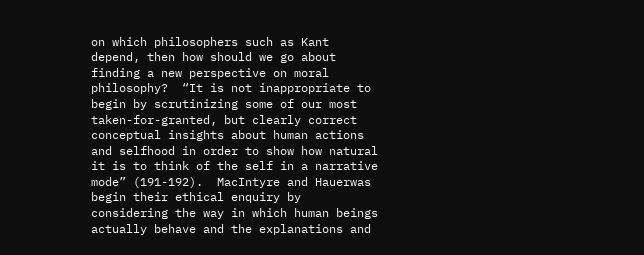on which philosophers such as Kant depend, then how should we go about finding a new perspective on moral philosophy?  “It is not inappropriate to begin by scrutinizing some of our most taken-for-granted, but clearly correct conceptual insights about human actions and selfhood in order to show how natural it is to think of the self in a narrative mode” (191-192).  MacIntyre and Hauerwas begin their ethical enquiry by considering the way in which human beings actually behave and the explanations and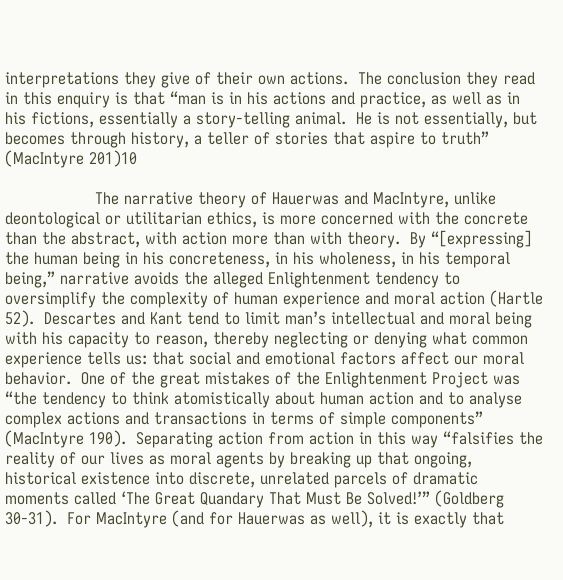interpretations they give of their own actions.  The conclusion they read in this enquiry is that “man is in his actions and practice, as well as in his fictions, essentially a story-telling animal.  He is not essentially, but becomes through history, a teller of stories that aspire to truth” (MacIntyre 201)10

                  The narrative theory of Hauerwas and MacIntyre, unlike deontological or utilitarian ethics, is more concerned with the concrete than the abstract, with action more than with theory.  By “[expressing] the human being in his concreteness, in his wholeness, in his temporal being,” narrative avoids the alleged Enlightenment tendency to oversimplify the complexity of human experience and moral action (Hartle 52).  Descartes and Kant tend to limit man’s intellectual and moral being with his capacity to reason, thereby neglecting or denying what common experience tells us: that social and emotional factors affect our moral behavior.  One of the great mistakes of the Enlightenment Project was “the tendency to think atomistically about human action and to analyse complex actions and transactions in terms of simple components” (MacIntyre 190).  Separating action from action in this way “falsifies the reality of our lives as moral agents by breaking up that ongoing, historical existence into discrete, unrelated parcels of dramatic moments called ‘The Great Quandary That Must Be Solved!’” (Goldberg 30-31).  For MacIntyre (and for Hauerwas as well), it is exactly that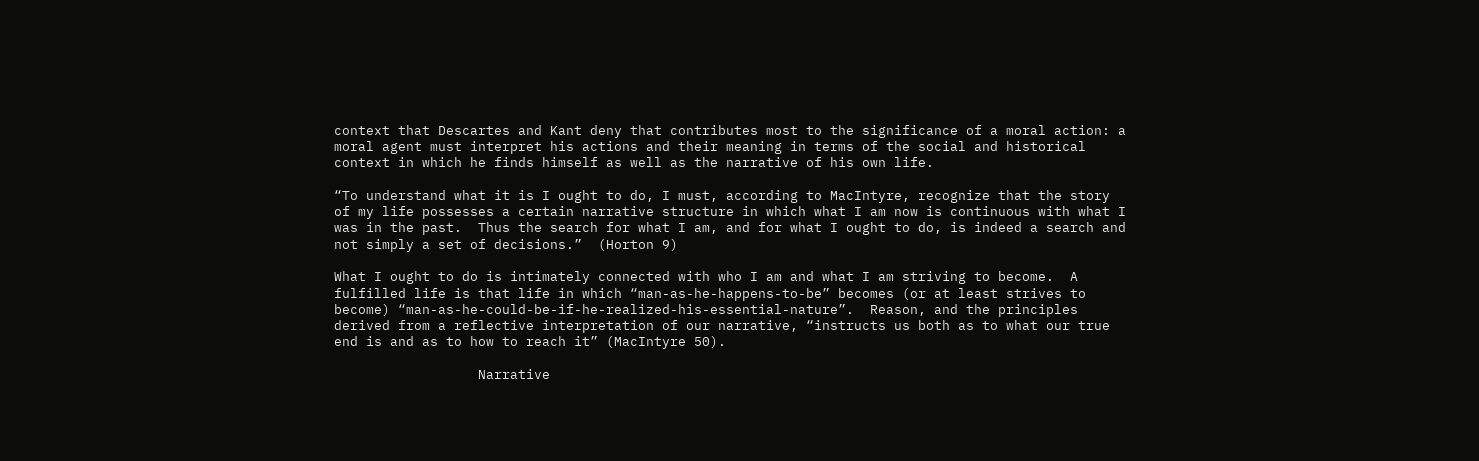context that Descartes and Kant deny that contributes most to the significance of a moral action: a moral agent must interpret his actions and their meaning in terms of the social and historical context in which he finds himself as well as the narrative of his own life.

“To understand what it is I ought to do, I must, according to MacIntyre, recognize that the story of my life possesses a certain narrative structure in which what I am now is continuous with what I was in the past.  Thus the search for what I am, and for what I ought to do, is indeed a search and not simply a set of decisions.”  (Horton 9)

What I ought to do is intimately connected with who I am and what I am striving to become.  A fulfilled life is that life in which “man-as-he-happens-to-be” becomes (or at least strives to become) “man-as-he-could-be-if-he-realized-his-essential-nature”.  Reason, and the principles derived from a reflective interpretation of our narrative, “instructs us both as to what our true end is and as to how to reach it” (MacIntyre 50).

                  Narrative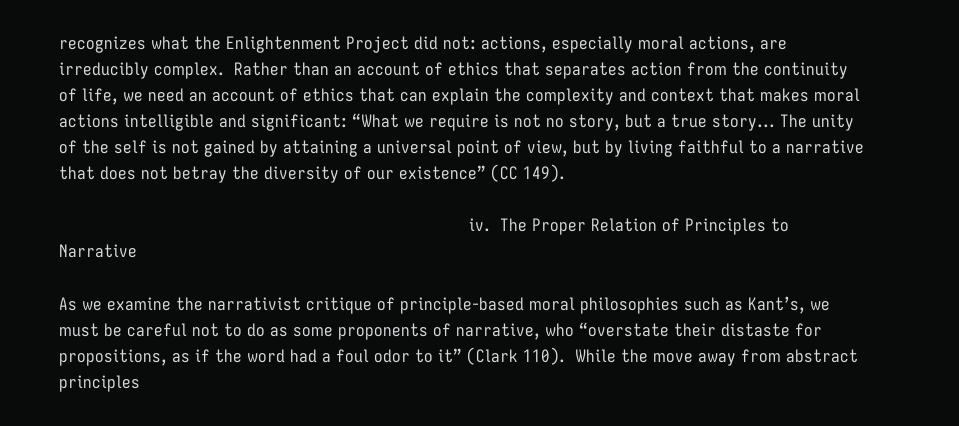recognizes what the Enlightenment Project did not: actions, especially moral actions, are irreducibly complex.  Rather than an account of ethics that separates action from the continuity of life, we need an account of ethics that can explain the complexity and context that makes moral actions intelligible and significant: “What we require is not no story, but a true story... The unity of the self is not gained by attaining a universal point of view, but by living faithful to a narrative that does not betray the diversity of our existence” (CC 149).

                                                                                  iv.  The Proper Relation of Principles to Narrative

As we examine the narrativist critique of principle-based moral philosophies such as Kant’s, we must be careful not to do as some proponents of narrative, who “overstate their distaste for propositions, as if the word had a foul odor to it” (Clark 110).  While the move away from abstract principles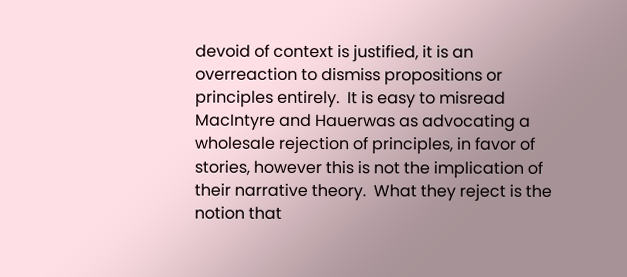devoid of context is justified, it is an overreaction to dismiss propositions or principles entirely.  It is easy to misread MacIntyre and Hauerwas as advocating a wholesale rejection of principles, in favor of stories, however this is not the implication of their narrative theory.  What they reject is the notion that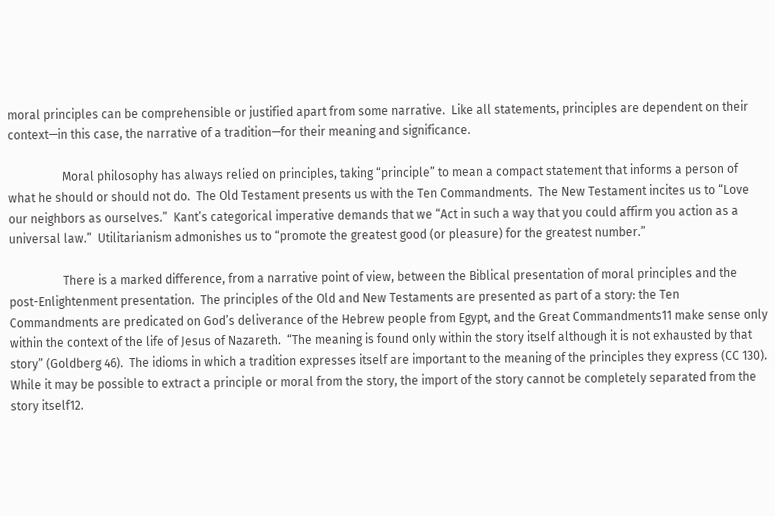moral principles can be comprehensible or justified apart from some narrative.  Like all statements, principles are dependent on their context—in this case, the narrative of a tradition—for their meaning and significance.

                  Moral philosophy has always relied on principles, taking “principle” to mean a compact statement that informs a person of what he should or should not do.  The Old Testament presents us with the Ten Commandments.  The New Testament incites us to “Love our neighbors as ourselves.”  Kant’s categorical imperative demands that we “Act in such a way that you could affirm you action as a universal law.”  Utilitarianism admonishes us to “promote the greatest good (or pleasure) for the greatest number.”

                  There is a marked difference, from a narrative point of view, between the Biblical presentation of moral principles and the post-Enlightenment presentation.  The principles of the Old and New Testaments are presented as part of a story: the Ten Commandments are predicated on God’s deliverance of the Hebrew people from Egypt, and the Great Commandments11 make sense only within the context of the life of Jesus of Nazareth.  “The meaning is found only within the story itself although it is not exhausted by that story” (Goldberg 46).  The idioms in which a tradition expresses itself are important to the meaning of the principles they express (CC 130).  While it may be possible to extract a principle or moral from the story, the import of the story cannot be completely separated from the story itself12.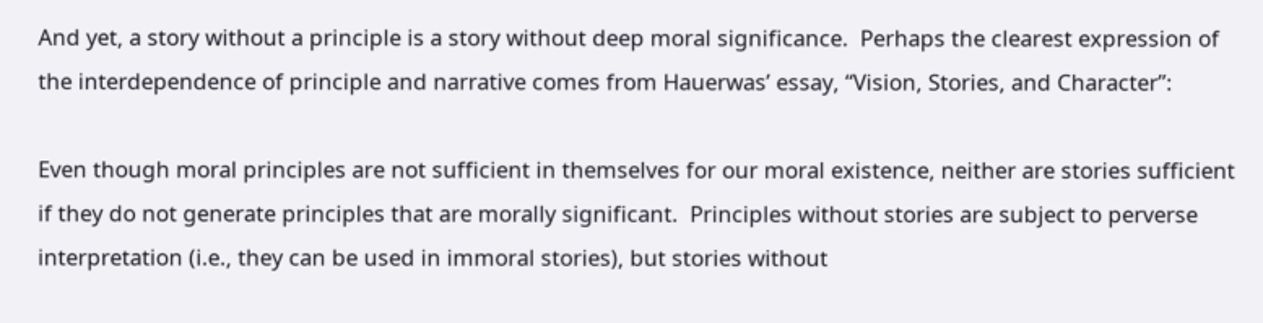And yet, a story without a principle is a story without deep moral significance.  Perhaps the clearest expression of the interdependence of principle and narrative comes from Hauerwas’ essay, “Vision, Stories, and Character”:

Even though moral principles are not sufficient in themselves for our moral existence, neither are stories sufficient if they do not generate principles that are morally significant.  Principles without stories are subject to perverse interpretation (i.e., they can be used in immoral stories), but stories without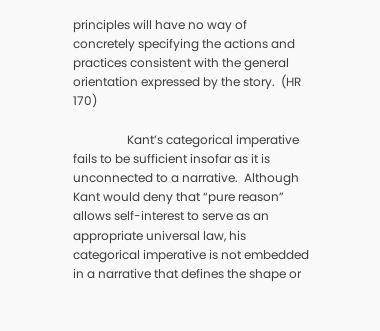principles will have no way of concretely specifying the actions and practices consistent with the general orientation expressed by the story.  (HR 170)

                  Kant’s categorical imperative fails to be sufficient insofar as it is unconnected to a narrative.  Although Kant would deny that “pure reason” allows self-interest to serve as an appropriate universal law, his categorical imperative is not embedded in a narrative that defines the shape or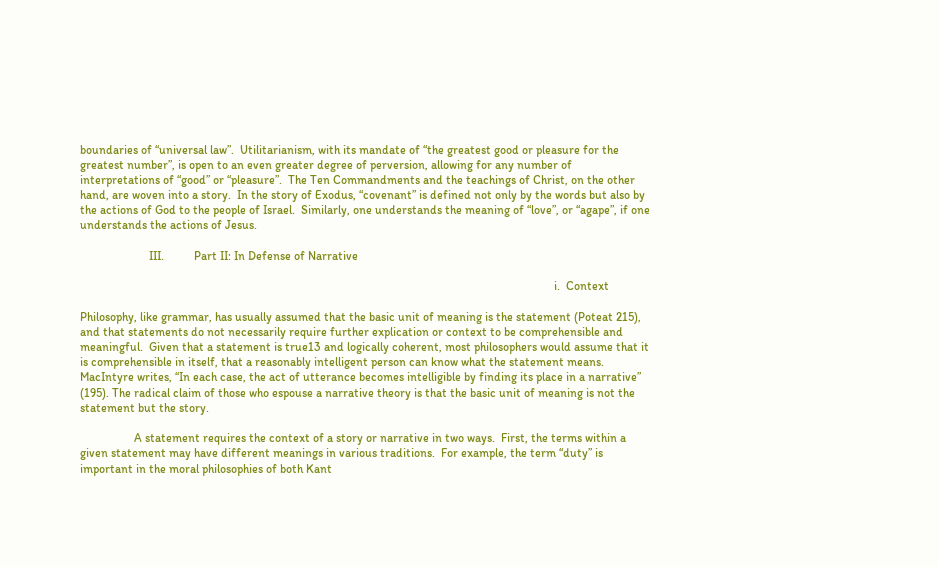boundaries of “universal law”.  Utilitarianism, with its mandate of “the greatest good or pleasure for the greatest number”, is open to an even greater degree of perversion, allowing for any number of interpretations of “good” or “pleasure”.  The Ten Commandments and the teachings of Christ, on the other hand, are woven into a story.  In the story of Exodus, “covenant” is defined not only by the words but also by the actions of God to the people of Israel.  Similarly, one understands the meaning of “love”, or “agape”, if one understands the actions of Jesus.

                       III.          Part II: In Defense of Narrative

                                                                                                                                                              i.  Context

Philosophy, like grammar, has usually assumed that the basic unit of meaning is the statement (Poteat 215), and that statements do not necessarily require further explication or context to be comprehensible and meaningful.  Given that a statement is true13 and logically coherent, most philosophers would assume that it is comprehensible in itself, that a reasonably intelligent person can know what the statement means. MacIntyre writes, “In each case, the act of utterance becomes intelligible by finding its place in a narrative” (195). The radical claim of those who espouse a narrative theory is that the basic unit of meaning is not the statement but the story.

                  A statement requires the context of a story or narrative in two ways.  First, the terms within a given statement may have different meanings in various traditions.  For example, the term “duty” is important in the moral philosophies of both Kant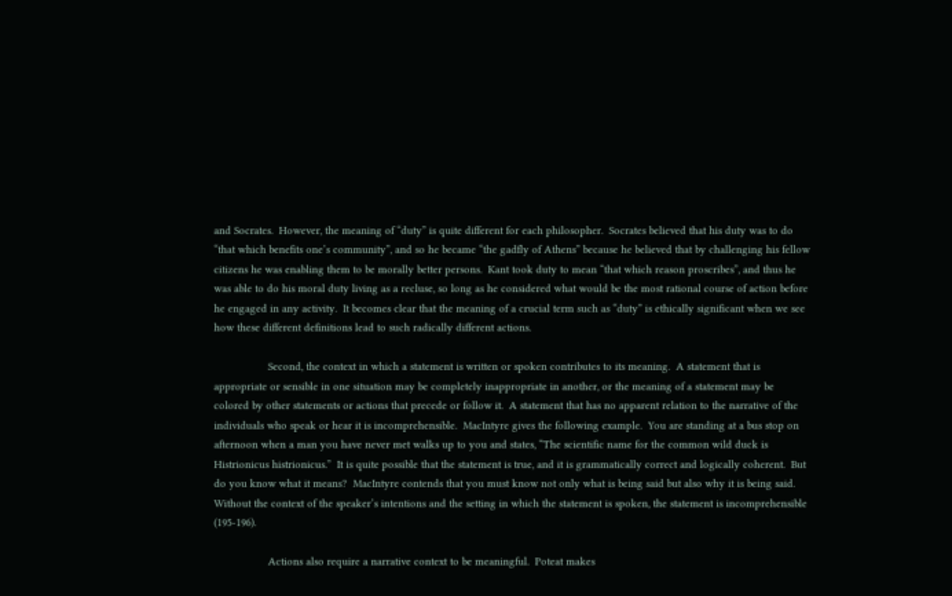and Socrates.  However, the meaning of “duty” is quite different for each philosopher.  Socrates believed that his duty was to do “that which benefits one’s community”, and so he became “the gadfly of Athens” because he believed that by challenging his fellow citizens he was enabling them to be morally better persons.  Kant took duty to mean “that which reason proscribes”, and thus he was able to do his moral duty living as a recluse, so long as he considered what would be the most rational course of action before he engaged in any activity.  It becomes clear that the meaning of a crucial term such as “duty” is ethically significant when we see how these different definitions lead to such radically different actions.

                  Second, the context in which a statement is written or spoken contributes to its meaning.  A statement that is appropriate or sensible in one situation may be completely inappropriate in another, or the meaning of a statement may be colored by other statements or actions that precede or follow it.  A statement that has no apparent relation to the narrative of the individuals who speak or hear it is incomprehensible.  MacIntyre gives the following example.  You are standing at a bus stop on afternoon when a man you have never met walks up to you and states, “The scientific name for the common wild duck is Histrionicus histrionicus.”  It is quite possible that the statement is true, and it is grammatically correct and logically coherent.  But do you know what it means?  MacIntyre contends that you must know not only what is being said but also why it is being said.  Without the context of the speaker’s intentions and the setting in which the statement is spoken, the statement is incomprehensible (195-196).

                  Actions also require a narrative context to be meaningful.  Poteat makes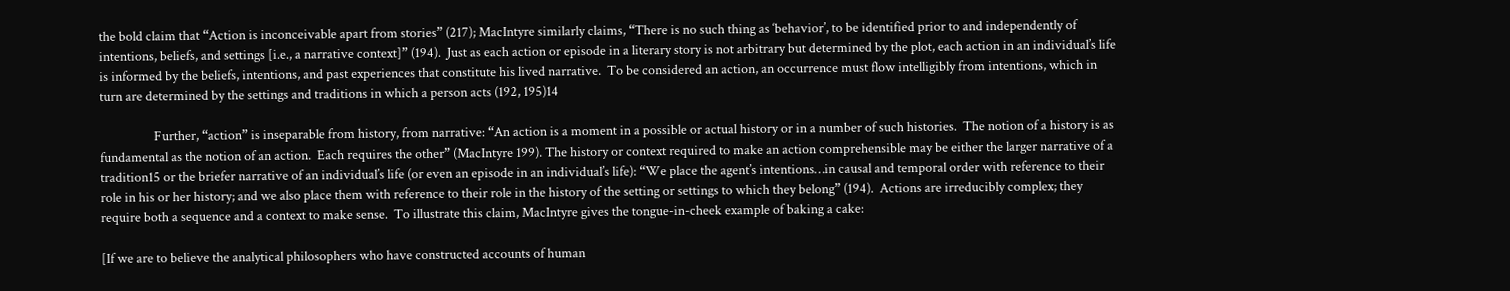the bold claim that “Action is inconceivable apart from stories” (217); MacIntyre similarly claims, “There is no such thing as ‘behavior’, to be identified prior to and independently of intentions, beliefs, and settings [i.e., a narrative context]” (194).  Just as each action or episode in a literary story is not arbitrary but determined by the plot, each action in an individual’s life is informed by the beliefs, intentions, and past experiences that constitute his lived narrative.  To be considered an action, an occurrence must flow intelligibly from intentions, which in turn are determined by the settings and traditions in which a person acts (192, 195)14

                  Further, “action” is inseparable from history, from narrative: “An action is a moment in a possible or actual history or in a number of such histories.  The notion of a history is as fundamental as the notion of an action.  Each requires the other” (MacIntyre 199). The history or context required to make an action comprehensible may be either the larger narrative of a tradition15 or the briefer narrative of an individual’s life (or even an episode in an individual’s life): “We place the agent’s intentions…in causal and temporal order with reference to their role in his or her history; and we also place them with reference to their role in the history of the setting or settings to which they belong” (194).  Actions are irreducibly complex; they require both a sequence and a context to make sense.  To illustrate this claim, MacIntyre gives the tongue-in-cheek example of baking a cake:

[If we are to believe the analytical philosophers who have constructed accounts of human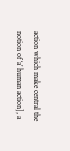action which make central the notion of ‘a’ human action], a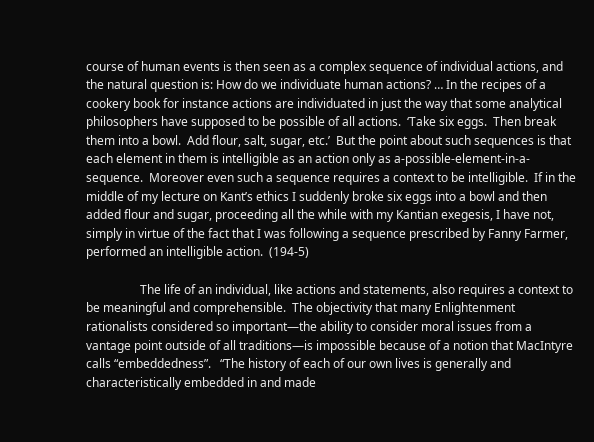course of human events is then seen as a complex sequence of individual actions, and the natural question is: How do we individuate human actions? … In the recipes of a cookery book for instance actions are individuated in just the way that some analytical philosophers have supposed to be possible of all actions.  ‘Take six eggs.  Then break them into a bowl.  Add flour, salt, sugar, etc.’  But the point about such sequences is that each element in them is intelligible as an action only as a-possible-element-in-a-sequence.  Moreover even such a sequence requires a context to be intelligible.  If in the  middle of my lecture on Kant’s ethics I suddenly broke six eggs into a bowl and then added flour and sugar, proceeding all the while with my Kantian exegesis, I have not, simply in virtue of the fact that I was following a sequence prescribed by Fanny Farmer, performed an intelligible action.  (194-5)

                  The life of an individual, like actions and statements, also requires a context to be meaningful and comprehensible.  The objectivity that many Enlightenment rationalists considered so important—the ability to consider moral issues from a vantage point outside of all traditions—is impossible because of a notion that MacIntyre calls “embeddedness”.   “The history of each of our own lives is generally and characteristically embedded in and made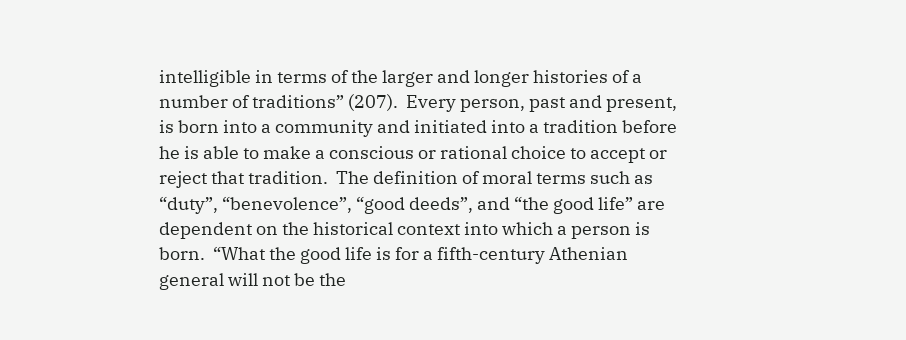intelligible in terms of the larger and longer histories of a number of traditions” (207).  Every person, past and present, is born into a community and initiated into a tradition before he is able to make a conscious or rational choice to accept or reject that tradition.  The definition of moral terms such as “duty”, “benevolence”, “good deeds”, and “the good life” are dependent on the historical context into which a person is born.  “What the good life is for a fifth-century Athenian general will not be the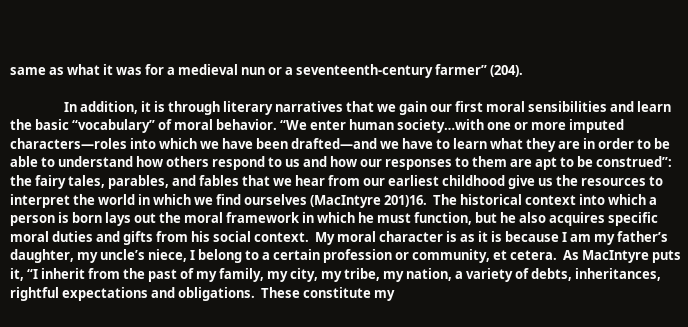same as what it was for a medieval nun or a seventeenth-century farmer” (204).

                  In addition, it is through literary narratives that we gain our first moral sensibilities and learn the basic “vocabulary” of moral behavior. “We enter human society…with one or more imputed characters—roles into which we have been drafted—and we have to learn what they are in order to be able to understand how others respond to us and how our responses to them are apt to be construed”: the fairy tales, parables, and fables that we hear from our earliest childhood give us the resources to interpret the world in which we find ourselves (MacIntyre 201)16.  The historical context into which a person is born lays out the moral framework in which he must function, but he also acquires specific moral duties and gifts from his social context.  My moral character is as it is because I am my father’s daughter, my uncle’s niece, I belong to a certain profession or community, et cetera.  As MacIntyre puts it, “I inherit from the past of my family, my city, my tribe, my nation, a variety of debts, inheritances, rightful expectations and obligations.  These constitute my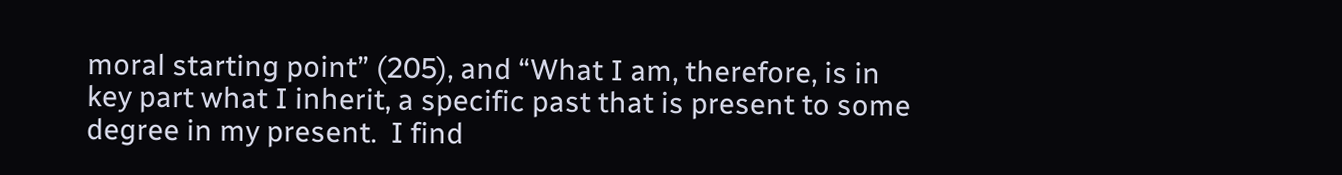moral starting point” (205), and “What I am, therefore, is in key part what I inherit, a specific past that is present to some degree in my present.  I find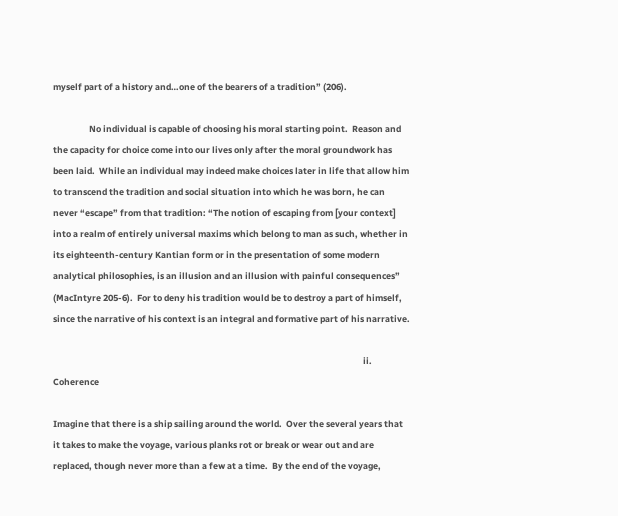myself part of a history and…one of the bearers of a tradition” (206).

                  No individual is capable of choosing his moral starting point.  Reason and the capacity for choice come into our lives only after the moral groundwork has been laid.  While an individual may indeed make choices later in life that allow him to transcend the tradition and social situation into which he was born, he can never “escape” from that tradition: “The notion of escaping from [your context] into a realm of entirely universal maxims which belong to man as such, whether in its eighteenth-century Kantian form or in the presentation of some modern analytical philosophies, is an illusion and an illusion with painful consequences” (MacIntyre 205-6).  For to deny his tradition would be to destroy a part of himself, since the narrative of his context is an integral and formative part of his narrative.

                                                                                                                                                           ii.  Coherence

Imagine that there is a ship sailing around the world.  Over the several years that it takes to make the voyage, various planks rot or break or wear out and are replaced, though never more than a few at a time.  By the end of the voyage,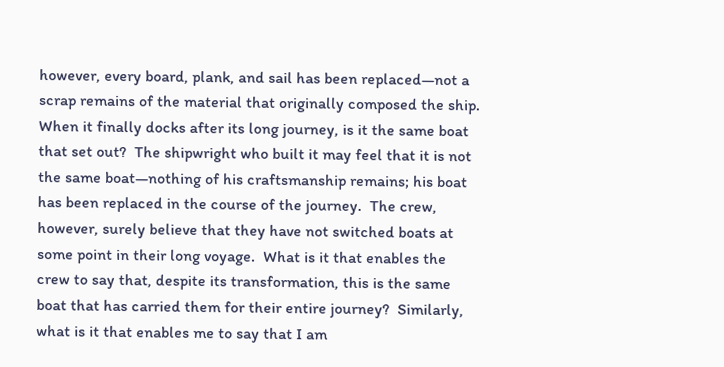however, every board, plank, and sail has been replaced—not a scrap remains of the material that originally composed the ship.  When it finally docks after its long journey, is it the same boat that set out?  The shipwright who built it may feel that it is not the same boat—nothing of his craftsmanship remains; his boat has been replaced in the course of the journey.  The crew, however, surely believe that they have not switched boats at some point in their long voyage.  What is it that enables the crew to say that, despite its transformation, this is the same boat that has carried them for their entire journey?  Similarly, what is it that enables me to say that I am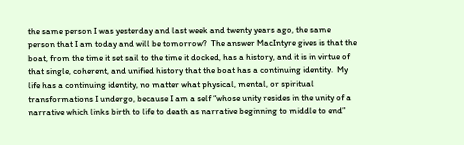the same person I was yesterday and last week and twenty years ago, the same person that I am today and will be tomorrow?  The answer MacIntyre gives is that the boat, from the time it set sail to the time it docked, has a history, and it is in virtue of that single, coherent, and unified history that the boat has a continuing identity.  My life has a continuing identity, no matter what physical, mental, or spiritual transformations I undergo, because I am a self “whose unity resides in the unity of a narrative which links birth to life to death as narrative beginning to middle to end”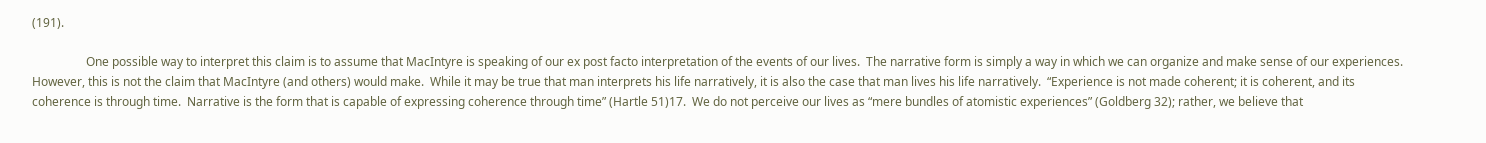(191).

                  One possible way to interpret this claim is to assume that MacIntyre is speaking of our ex post facto interpretation of the events of our lives.  The narrative form is simply a way in which we can organize and make sense of our experiences.  However, this is not the claim that MacIntyre (and others) would make.  While it may be true that man interprets his life narratively, it is also the case that man lives his life narratively.  “Experience is not made coherent; it is coherent, and its coherence is through time.  Narrative is the form that is capable of expressing coherence through time” (Hartle 51)17.  We do not perceive our lives as “mere bundles of atomistic experiences” (Goldberg 32); rather, we believe that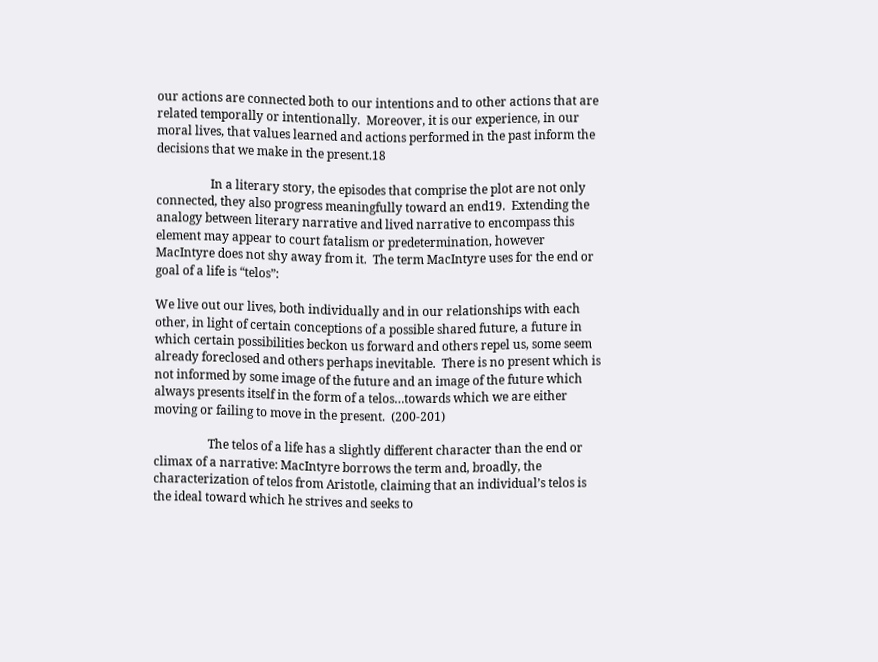our actions are connected both to our intentions and to other actions that are related temporally or intentionally.  Moreover, it is our experience, in our moral lives, that values learned and actions performed in the past inform the decisions that we make in the present.18

                  In a literary story, the episodes that comprise the plot are not only connected, they also progress meaningfully toward an end19.  Extending the analogy between literary narrative and lived narrative to encompass this element may appear to court fatalism or predetermination, however MacIntyre does not shy away from it.  The term MacIntyre uses for the end or goal of a life is “telos”:

We live out our lives, both individually and in our relationships with each other, in light of certain conceptions of a possible shared future, a future in which certain possibilities beckon us forward and others repel us, some seem already foreclosed and others perhaps inevitable.  There is no present which is not informed by some image of the future and an image of the future which always presents itself in the form of a telos…towards which we are either moving or failing to move in the present.  (200-201)

                  The telos of a life has a slightly different character than the end or climax of a narrative: MacIntyre borrows the term and, broadly, the characterization of telos from Aristotle, claiming that an individual’s telos is the ideal toward which he strives and seeks to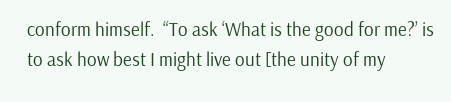conform himself.  “To ask ‘What is the good for me?’ is to ask how best I might live out [the unity of my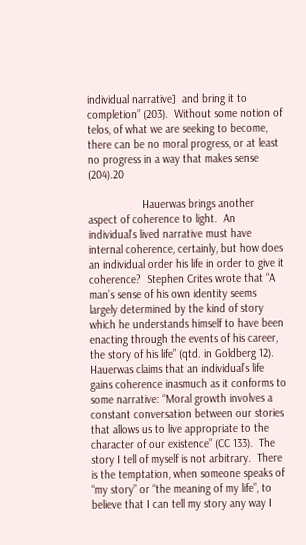individual narrative]  and bring it to completion” (203).  Without some notion of telos, of what we are seeking to become, there can be no moral progress, or at least no progress in a way that makes sense (204).20

                  Hauerwas brings another aspect of coherence to light.  An individual’s lived narrative must have internal coherence, certainly, but how does an individual order his life in order to give it coherence?  Stephen Crites wrote that “A man’s sense of his own identity seems largely determined by the kind of story which he understands himself to have been enacting through the events of his career, the story of his life” (qtd. in Goldberg 12).  Hauerwas claims that an individual’s life gains coherence inasmuch as it conforms to some narrative: “Moral growth involves a constant conversation between our stories that allows us to live appropriate to the character of our existence” (CC 133).  The story I tell of myself is not arbitrary.  There is the temptation, when someone speaks of “my story” or “the meaning of my life”, to believe that I can tell my story any way I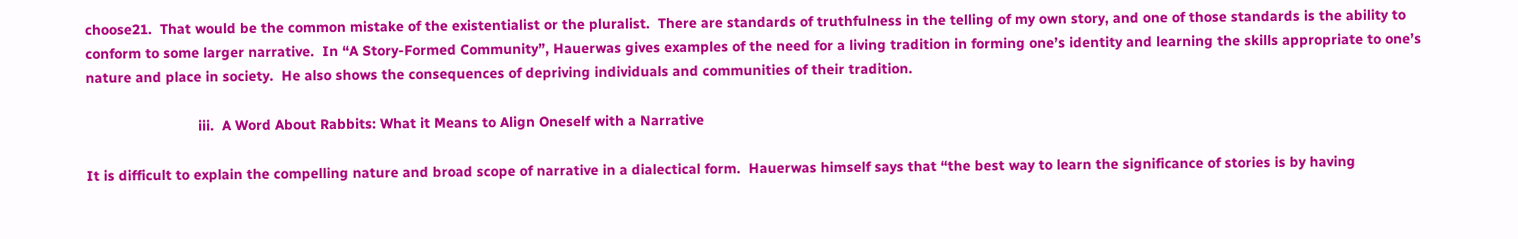choose21.  That would be the common mistake of the existentialist or the pluralist.  There are standards of truthfulness in the telling of my own story, and one of those standards is the ability to conform to some larger narrative.  In “A Story-Formed Community”, Hauerwas gives examples of the need for a living tradition in forming one’s identity and learning the skills appropriate to one’s nature and place in society.  He also shows the consequences of depriving individuals and communities of their tradition.

                            iii.  A Word About Rabbits: What it Means to Align Oneself with a Narrative

It is difficult to explain the compelling nature and broad scope of narrative in a dialectical form.  Hauerwas himself says that “the best way to learn the significance of stories is by having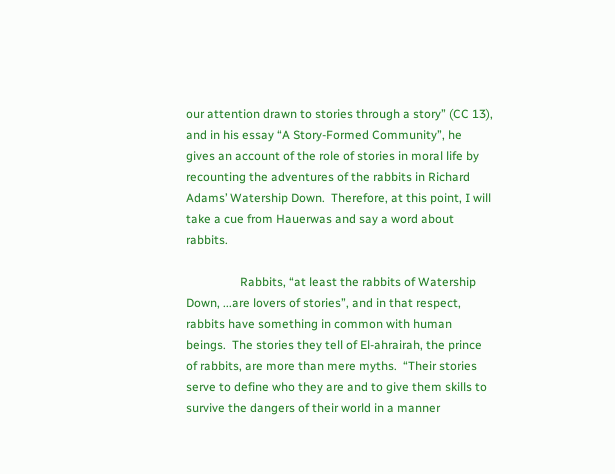our attention drawn to stories through a story” (CC 13), and in his essay “A Story-Formed Community”, he gives an account of the role of stories in moral life by recounting the adventures of the rabbits in Richard Adams’ Watership Down.  Therefore, at this point, I will take a cue from Hauerwas and say a word about rabbits.

                  Rabbits, “at least the rabbits of Watership Down, ...are lovers of stories”, and in that respect, rabbits have something in common with human beings.  The stories they tell of El-ahrairah, the prince of rabbits, are more than mere myths.  “Their stories serve to define who they are and to give them skills to survive the dangers of their world in a manner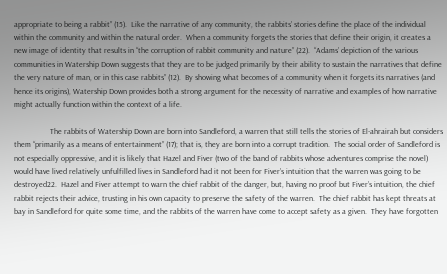appropriate to being a rabbit” (15).  Like the narrative of any community, the rabbits’ stories define the place of the individual within the community and within the natural order.  When a community forgets the stories that define their origin, it creates a new image of identity that results in “the corruption of rabbit community and nature” (22).  “Adams’ depiction of the various communities in Watership Down suggests that they are to be judged primarily by their ability to sustain the narratives that define the very nature of man, or in this case rabbits” (12).  By showing what becomes of a community when it forgets its narratives (and hence its origins), Watership Down provides both a strong argument for the necessity of narrative and examples of how narrative might actually function within the context of a life.

                  The rabbits of Watership Down are born into Sandleford, a warren that still tells the stories of El-ahrairah but considers them “primarily as a means of entertainment” (17); that is, they are born into a corrupt tradition.  The social order of Sandleford is not especially oppressive, and it is likely that Hazel and Fiver (two of the band of rabbits whose adventures comprise the novel) would have lived relatively unfulfilled lives in Sandleford had it not been for Fiver’s intuition that the warren was going to be destroyed22.  Hazel and Fiver attempt to warn the chief rabbit of the danger, but, having no proof but Fiver’s intuition, the chief rabbit rejects their advice, trusting in his own capacity to preserve the safety of the warren.  The chief rabbit has kept threats at bay in Sandleford for quite some time, and the rabbits of the warren have come to accept safety as a given.  They have forgotten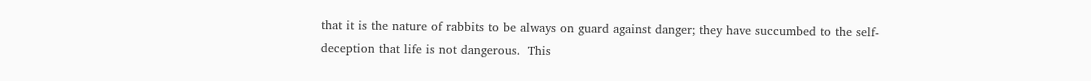that it is the nature of rabbits to be always on guard against danger; they have succumbed to the self-deception that life is not dangerous.  This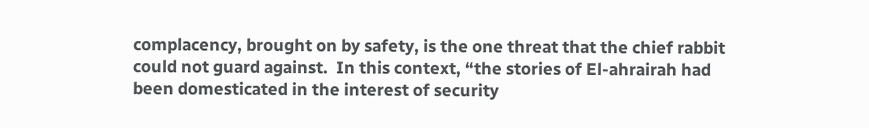complacency, brought on by safety, is the one threat that the chief rabbit could not guard against.  In this context, “the stories of El-ahrairah had been domesticated in the interest of security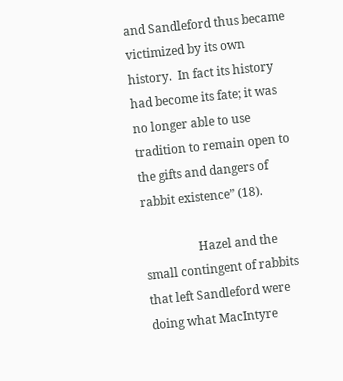and Sandleford thus became victimized by its own history.  In fact its history had become its fate; it was no longer able to use tradition to remain open to the gifts and dangers of rabbit existence” (18).

                  Hazel and the small contingent of rabbits that left Sandleford were doing what MacIntyre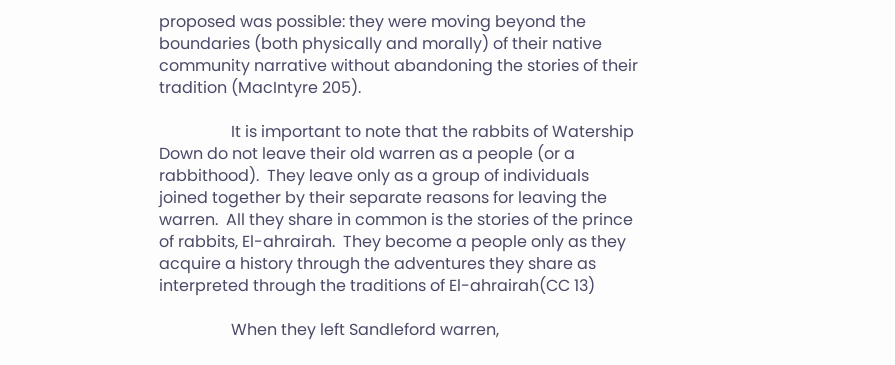proposed was possible: they were moving beyond the boundaries (both physically and morally) of their native community narrative without abandoning the stories of their tradition (MacIntyre 205).

                  It is important to note that the rabbits of Watership Down do not leave their old warren as a people (or a rabbithood).  They leave only as a group of individuals joined together by their separate reasons for leaving the warren.  All they share in common is the stories of the prince of rabbits, El-ahrairah.  They become a people only as they acquire a history through the adventures they share as interpreted through the traditions of El-ahrairah(CC 13)

                  When they left Sandleford warren,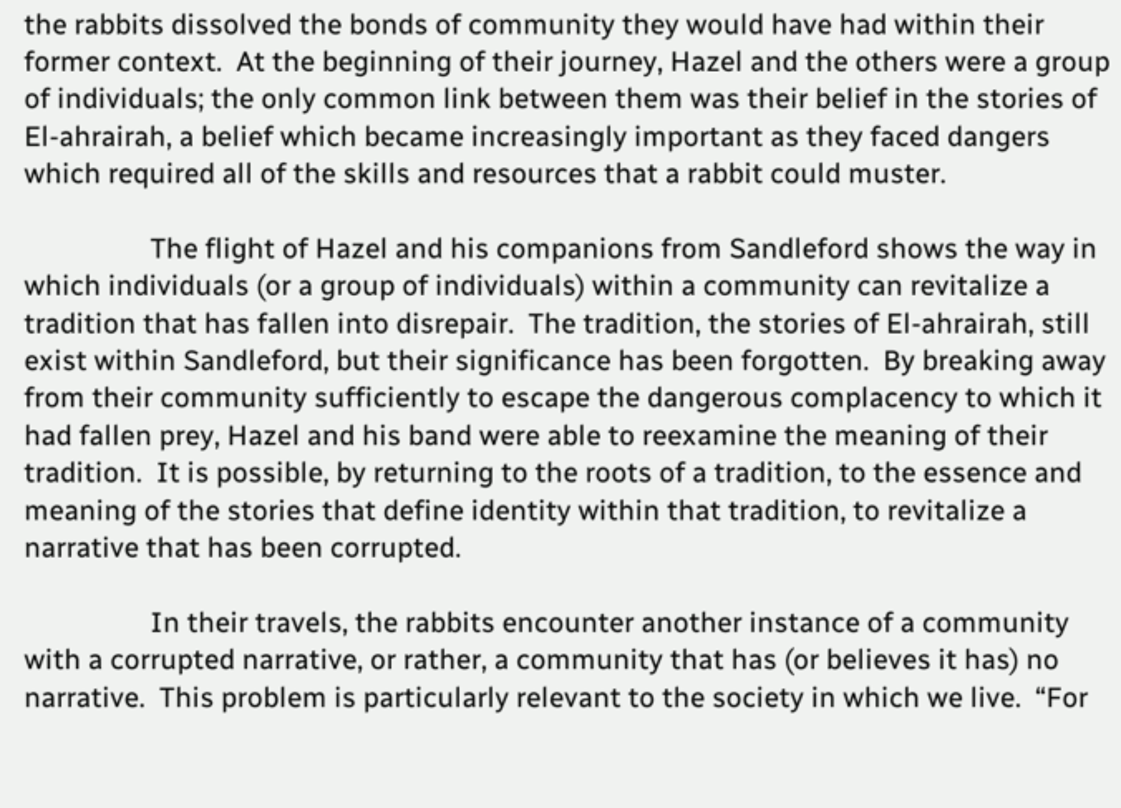the rabbits dissolved the bonds of community they would have had within their former context.  At the beginning of their journey, Hazel and the others were a group of individuals; the only common link between them was their belief in the stories of El-ahrairah, a belief which became increasingly important as they faced dangers which required all of the skills and resources that a rabbit could muster.

                  The flight of Hazel and his companions from Sandleford shows the way in which individuals (or a group of individuals) within a community can revitalize a tradition that has fallen into disrepair.  The tradition, the stories of El-ahrairah, still exist within Sandleford, but their significance has been forgotten.  By breaking away from their community sufficiently to escape the dangerous complacency to which it had fallen prey, Hazel and his band were able to reexamine the meaning of their tradition.  It is possible, by returning to the roots of a tradition, to the essence and meaning of the stories that define identity within that tradition, to revitalize a narrative that has been corrupted.

                  In their travels, the rabbits encounter another instance of a community with a corrupted narrative, or rather, a community that has (or believes it has) no narrative.  This problem is particularly relevant to the society in which we live.  “For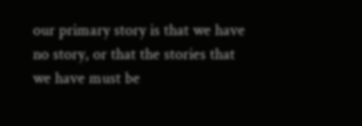our primary story is that we have no story, or that the stories that we have must be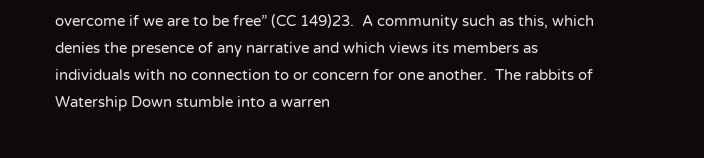overcome if we are to be free” (CC 149)23.  A community such as this, which denies the presence of any narrative and which views its members as individuals with no connection to or concern for one another.  The rabbits of Watership Down stumble into a warren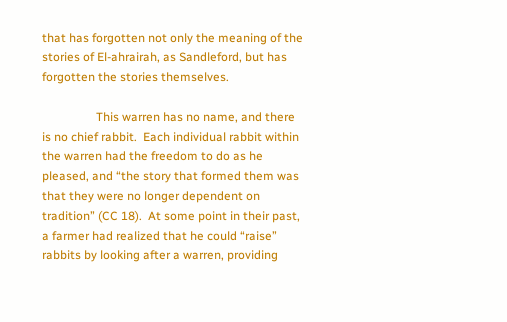that has forgotten not only the meaning of the stories of El-ahrairah, as Sandleford, but has forgotten the stories themselves.

                  This warren has no name, and there is no chief rabbit.  Each individual rabbit within the warren had the freedom to do as he pleased, and “the story that formed them was that they were no longer dependent on tradition” (CC 18).  At some point in their past, a farmer had realized that he could “raise” rabbits by looking after a warren, providing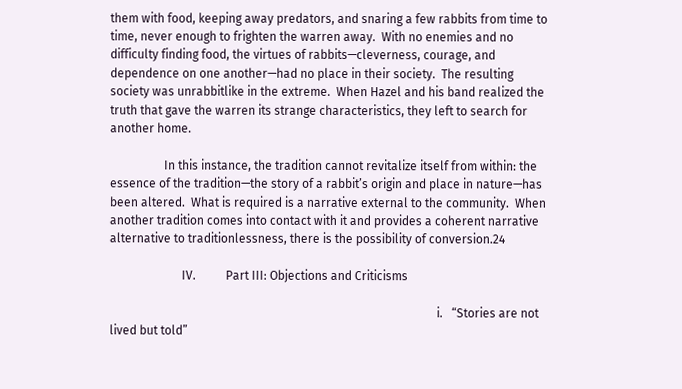them with food, keeping away predators, and snaring a few rabbits from time to time, never enough to frighten the warren away.  With no enemies and no difficulty finding food, the virtues of rabbits—cleverness, courage, and dependence on one another—had no place in their society.  The resulting society was unrabbitlike in the extreme.  When Hazel and his band realized the truth that gave the warren its strange characteristics, they left to search for another home.

                  In this instance, the tradition cannot revitalize itself from within: the essence of the tradition—the story of a rabbit’s origin and place in nature—has been altered.  What is required is a narrative external to the community.  When another tradition comes into contact with it and provides a coherent narrative alternative to traditionlessness, there is the possibility of conversion.24

                        IV.          Part III: Objections and Criticisms

                                                                                                             i.   “Stories are not lived but told”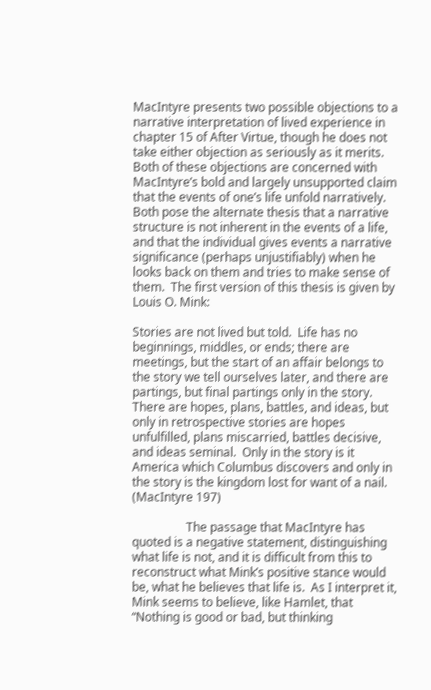MacIntyre presents two possible objections to a narrative interpretation of lived experience in chapter 15 of After Virtue, though he does not take either objection as seriously as it merits.  Both of these objections are concerned with MacIntyre’s bold and largely unsupported claim that the events of one’s life unfold narratively.  Both pose the alternate thesis that a narrative structure is not inherent in the events of a life, and that the individual gives events a narrative significance (perhaps unjustifiably) when he looks back on them and tries to make sense of them.  The first version of this thesis is given by Louis O. Mink:

Stories are not lived but told.  Life has no beginnings, middles, or ends; there are meetings, but the start of an affair belongs to the story we tell ourselves later, and there are partings, but final partings only in the story.  There are hopes, plans, battles, and ideas, but only in retrospective stories are hopes unfulfilled, plans miscarried, battles decisive, and ideas seminal.  Only in the story is it America which Columbus discovers and only in the story is the kingdom lost for want of a nail.  (MacIntyre 197)

                  The passage that MacIntyre has quoted is a negative statement, distinguishing what life is not, and it is difficult from this to reconstruct what Mink’s positive stance would be, what he believes that life is.  As I interpret it, Mink seems to believe, like Hamlet, that “Nothing is good or bad, but thinking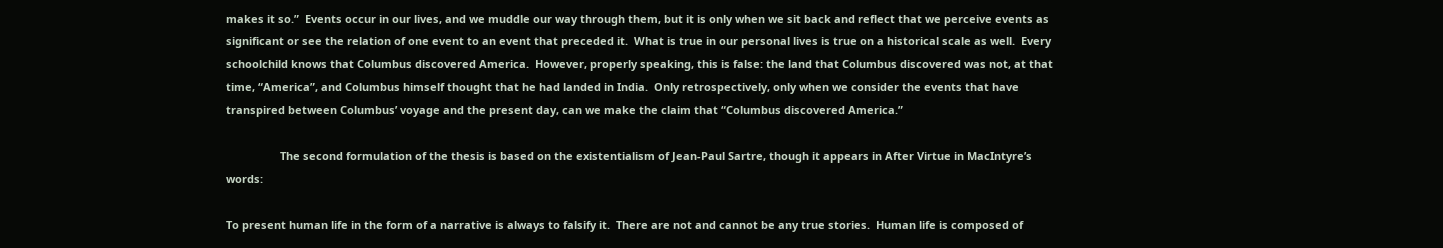makes it so.”  Events occur in our lives, and we muddle our way through them, but it is only when we sit back and reflect that we perceive events as significant or see the relation of one event to an event that preceded it.  What is true in our personal lives is true on a historical scale as well.  Every schoolchild knows that Columbus discovered America.  However, properly speaking, this is false: the land that Columbus discovered was not, at that time, “America”, and Columbus himself thought that he had landed in India.  Only retrospectively, only when we consider the events that have transpired between Columbus’ voyage and the present day, can we make the claim that “Columbus discovered America.”

                  The second formulation of the thesis is based on the existentialism of Jean-Paul Sartre, though it appears in After Virtue in MacIntyre’s words:

To present human life in the form of a narrative is always to falsify it.  There are not and cannot be any true stories.  Human life is composed of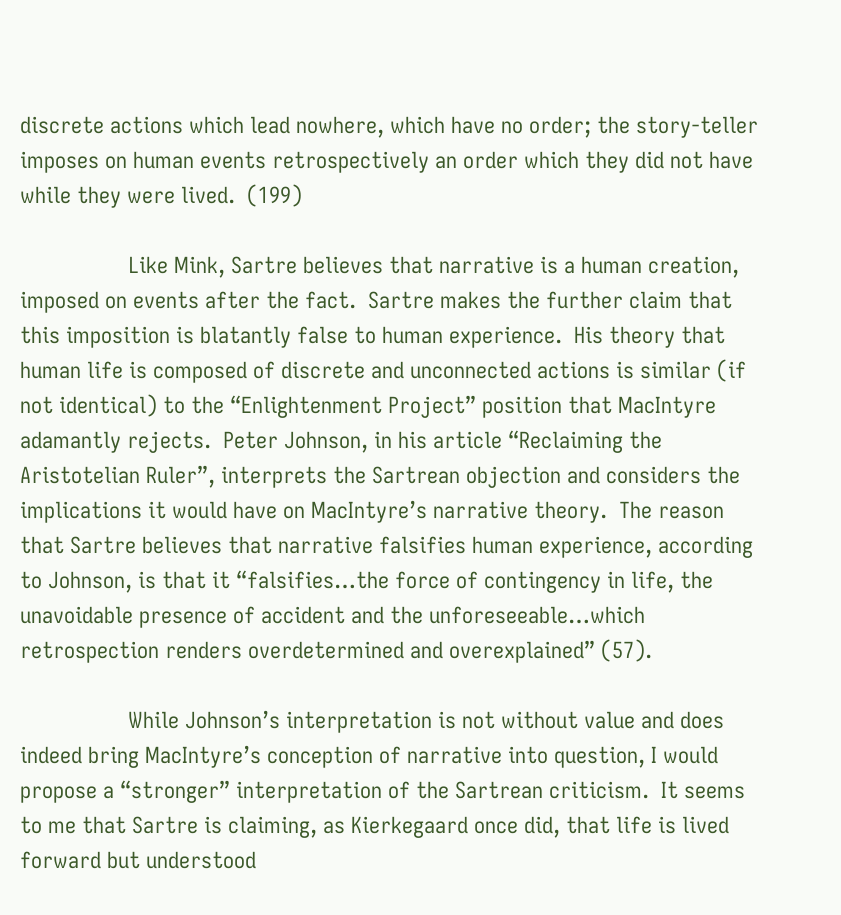discrete actions which lead nowhere, which have no order; the story-teller imposes on human events retrospectively an order which they did not have while they were lived.  (199)

                  Like Mink, Sartre believes that narrative is a human creation, imposed on events after the fact.  Sartre makes the further claim that this imposition is blatantly false to human experience.  His theory that human life is composed of discrete and unconnected actions is similar (if not identical) to the “Enlightenment Project” position that MacIntyre adamantly rejects.  Peter Johnson, in his article “Reclaiming the Aristotelian Ruler”, interprets the Sartrean objection and considers the implications it would have on MacIntyre’s narrative theory.  The reason that Sartre believes that narrative falsifies human experience, according to Johnson, is that it “falsifies…the force of contingency in life, the unavoidable presence of accident and the unforeseeable…which retrospection renders overdetermined and overexplained” (57).

                  While Johnson’s interpretation is not without value and does indeed bring MacIntyre’s conception of narrative into question, I would propose a “stronger” interpretation of the Sartrean criticism.  It seems to me that Sartre is claiming, as Kierkegaard once did, that life is lived forward but understood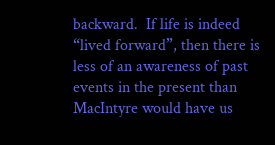backward.  If life is indeed “lived forward”, then there is less of an awareness of past events in the present than MacIntyre would have us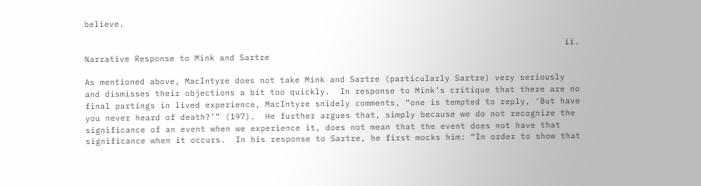believe.

                                                                                                ii.  Narrative Response to Mink and Sartre

As mentioned above, MacIntyre does not take Mink and Sartre (particularly Sartre) very seriously and dismisses their objections a bit too quickly.  In response to Mink’s critique that there are no final partings in lived experience, MacIntyre snidely comments, “one is tempted to reply, ‘But have you never heard of death?’” (197).  He further argues that, simply because we do not recognize the significance of an event when we experience it, does not mean that the event does not have that significance when it occurs.  In his response to Sartre, he first mocks him: “In order to show that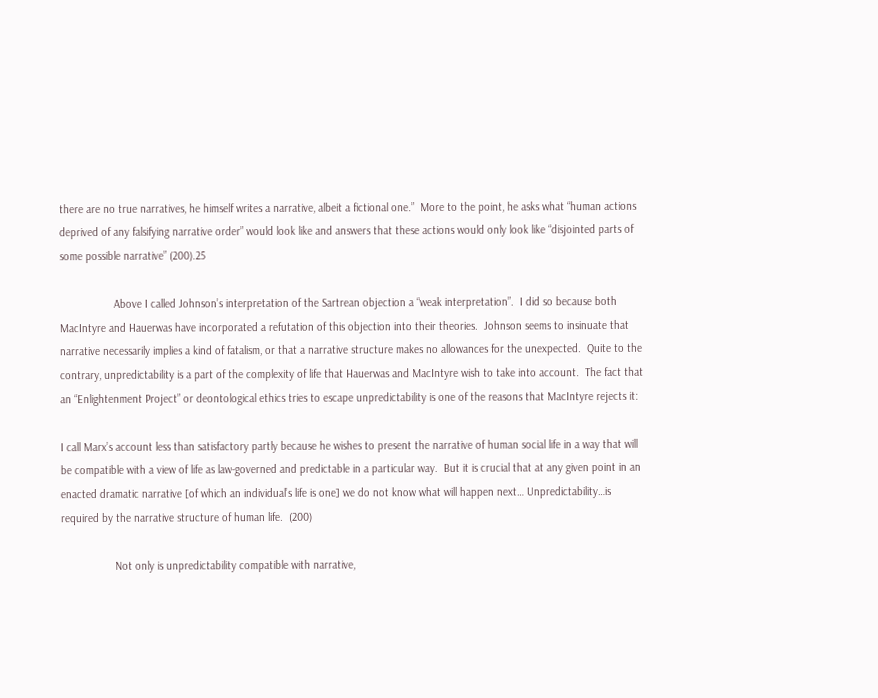there are no true narratives, he himself writes a narrative, albeit a fictional one.”  More to the point, he asks what “human actions deprived of any falsifying narrative order” would look like and answers that these actions would only look like “disjointed parts of some possible narrative” (200).25

                  Above I called Johnson’s interpretation of the Sartrean objection a “weak interpretation”.  I did so because both MacIntyre and Hauerwas have incorporated a refutation of this objection into their theories.  Johnson seems to insinuate that narrative necessarily implies a kind of fatalism, or that a narrative structure makes no allowances for the unexpected.  Quite to the contrary, unpredictability is a part of the complexity of life that Hauerwas and MacIntyre wish to take into account.  The fact that an “Enlightenment Project” or deontological ethics tries to escape unpredictability is one of the reasons that MacIntyre rejects it:

I call Marx’s account less than satisfactory partly because he wishes to present the narrative of human social life in a way that will be compatible with a view of life as law-governed and predictable in a particular way.  But it is crucial that at any given point in an enacted dramatic narrative [of which an individual’s life is one] we do not know what will happen next… Unpredictability…is required by the narrative structure of human life.  (200)

                  Not only is unpredictability compatible with narrative,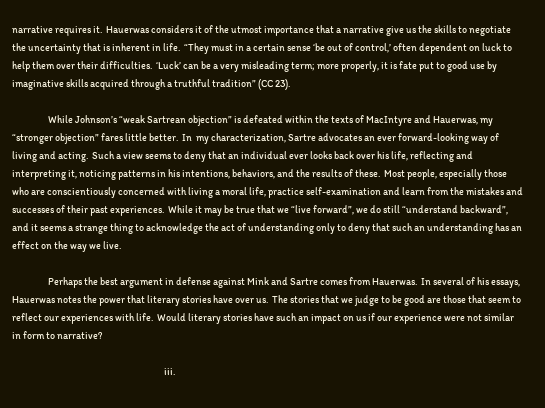narrative requires it.  Hauerwas considers it of the utmost importance that a narrative give us the skills to negotiate the uncertainty that is inherent in life.  “They must in a certain sense ‘be out of control,’ often dependent on luck to help them over their difficulties.  ‘Luck’ can be a very misleading term; more properly, it is fate put to good use by imaginative skills acquired through a truthful tradition” (CC 23).

                  While Johnson’s “weak Sartrean objection” is defeated within the texts of MacIntyre and Hauerwas, my “stronger objection” fares little better.  In  my characterization, Sartre advocates an ever forward-looking way of living and acting.  Such a view seems to deny that an individual ever looks back over his life, reflecting and interpreting it, noticing patterns in his intentions, behaviors, and the results of these.  Most people, especially those who are conscientiously concerned with living a moral life, practice self-examination and learn from the mistakes and successes of their past experiences.  While it may be true that we “live forward”, we do still “understand backward”, and it seems a strange thing to acknowledge the act of understanding only to deny that such an understanding has an effect on the way we live.

                  Perhaps the best argument in defense against Mink and Sartre comes from Hauerwas.  In several of his essays, Hauerwas notes the power that literary stories have over us.  The stories that we judge to be good are those that seem to reflect our experiences with life.  Would literary stories have such an impact on us if our experience were not similar in form to narrative?

                                                                            iii.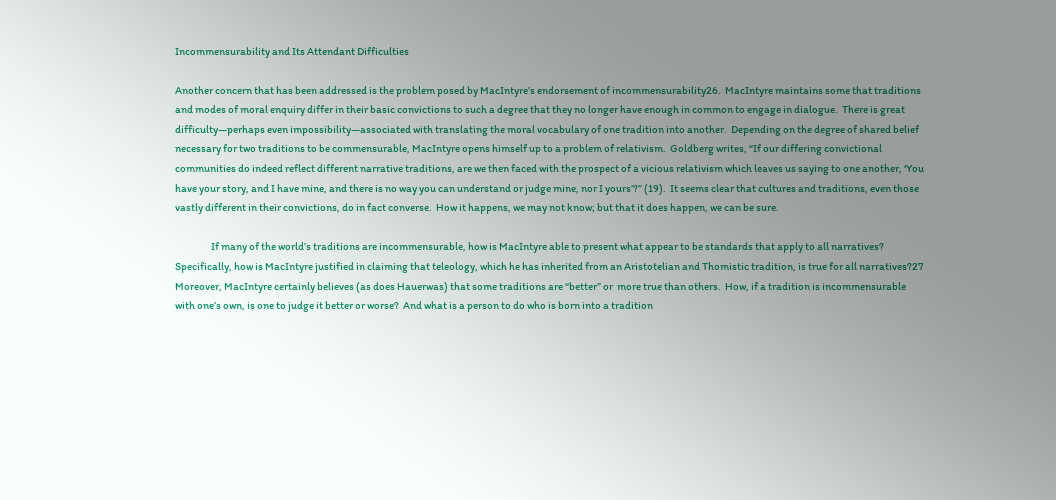Incommensurability and Its Attendant Difficulties

Another concern that has been addressed is the problem posed by MacIntyre’s endorsement of incommensurability26.  MacIntyre maintains some that traditions and modes of moral enquiry differ in their basic convictions to such a degree that they no longer have enough in common to engage in dialogue.  There is great difficulty—perhaps even impossibility—associated with translating the moral vocabulary of one tradition into another.  Depending on the degree of shared belief necessary for two traditions to be commensurable, MacIntyre opens himself up to a problem of relativism.  Goldberg writes, “If our differing convictional communities do indeed reflect different narrative traditions, are we then faced with the prospect of a vicious relativism which leaves us saying to one another, ‘You have your story, and I have mine, and there is no way you can understand or judge mine, nor I yours’?” (19).  It seems clear that cultures and traditions, even those vastly different in their convictions, do in fact converse.  How it happens, we may not know; but that it does happen, we can be sure.

                  If many of the world’s traditions are incommensurable, how is MacIntyre able to present what appear to be standards that apply to all narratives?  Specifically, how is MacIntyre justified in claiming that teleology, which he has inherited from an Aristotelian and Thomistic tradition, is true for all narratives?27  Moreover, MacIntyre certainly believes (as does Hauerwas) that some traditions are “better” or  more true than others.  How, if a tradition is incommensurable with one’s own, is one to judge it better or worse?  And what is a person to do who is born into a tradition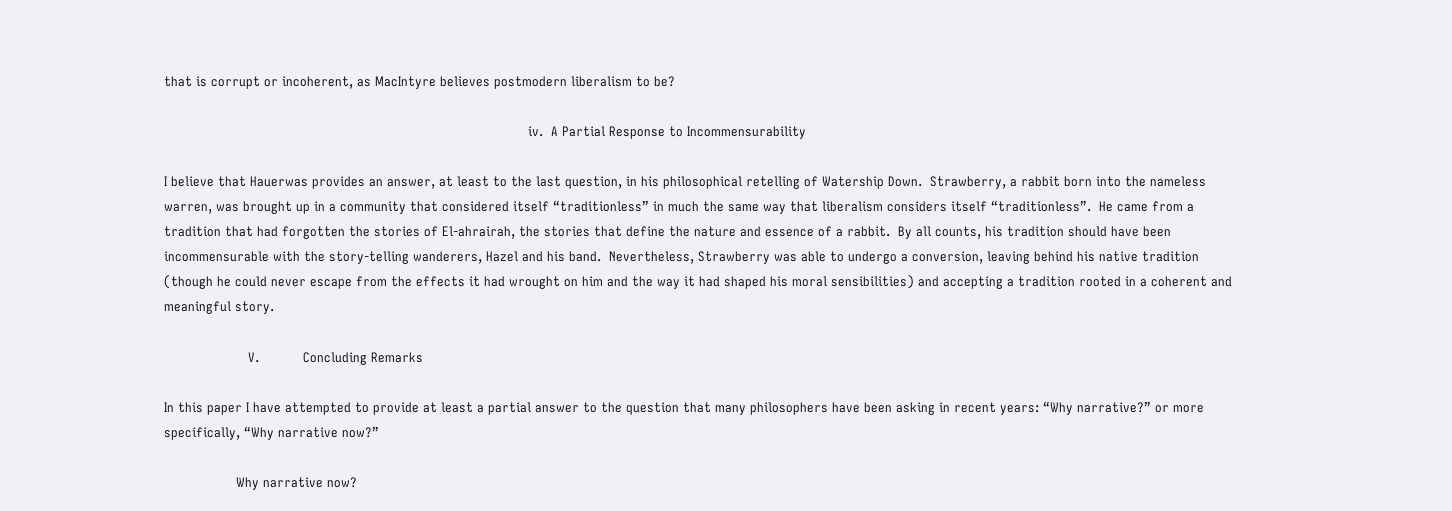that is corrupt or incoherent, as MacIntyre believes postmodern liberalism to be?

                                                                                           iv.  A Partial Response to Incommensurability

I believe that Hauerwas provides an answer, at least to the last question, in his philosophical retelling of Watership Down.  Strawberry, a rabbit born into the nameless warren, was brought up in a community that considered itself “traditionless” in much the same way that liberalism considers itself “traditionless”.  He came from a tradition that had forgotten the stories of El-ahrairah, the stories that define the nature and essence of a rabbit.  By all counts, his tradition should have been incommensurable with the story-telling wanderers, Hazel and his band.  Nevertheless, Strawberry was able to undergo a conversion, leaving behind his native tradition (though he could never escape from the effects it had wrought on him and the way it had shaped his moral sensibilities) and accepting a tradition rooted in a coherent and meaningful story.

                     V.           Concluding Remarks

In this paper I have attempted to provide at least a partial answer to the question that many philosophers have been asking in recent years: “Why narrative?” or more specifically, “Why narrative now?”

                  Why narrative now?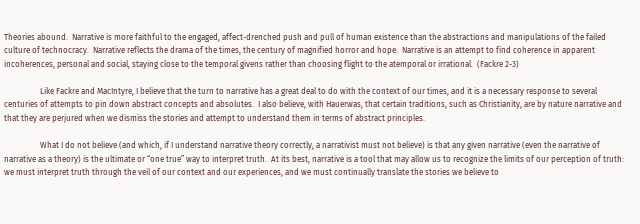Theories abound.  Narrative is more faithful to the engaged, affect-drenched push and pull of human existence than the abstractions and manipulations of the failed culture of technocracy.  Narrative reflects the drama of the times, the century of magnified horror and hope.  Narrative is an attempt to find coherence in apparent incoherences, personal and social, staying close to the temporal givens rather than choosing flight to the atemporal or irrational.  (Fackre 2-3)

                  Like Fackre and MacIntyre, I believe that the turn to narrative has a great deal to do with the context of our times, and it is a necessary response to several centuries of attempts to pin down abstract concepts and absolutes.  I also believe, with Hauerwas, that certain traditions, such as Christianity, are by nature narrative and that they are perjured when we dismiss the stories and attempt to understand them in terms of abstract principles.

                  What I do not believe (and which, if I understand narrative theory correctly, a narrativist must not believe) is that any given narrative (even the narrative of narrative as a theory) is the ultimate or “one true” way to interpret truth.  At its best, narrative is a tool that may allow us to recognize the limits of our perception of truth: we must interpret truth through the veil of our context and our experiences, and we must continually translate the stories we believe to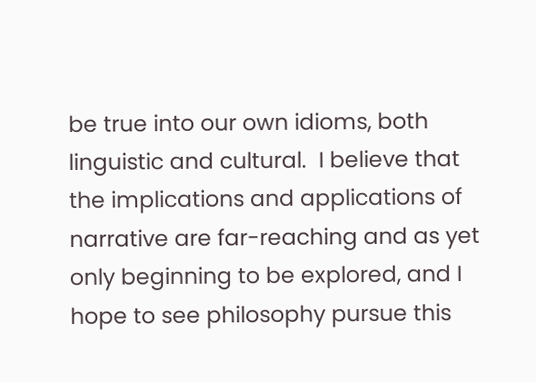be true into our own idioms, both linguistic and cultural.  I believe that the implications and applications of narrative are far-reaching and as yet only beginning to be explored, and I hope to see philosophy pursue this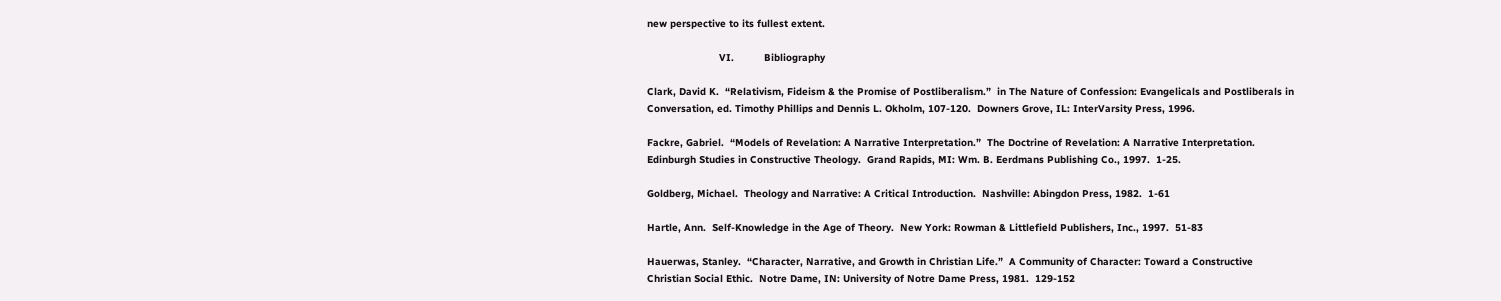new perspective to its fullest extent.

                        VI.          Bibliography

Clark, David K.  “Relativism, Fideism & the Promise of Postliberalism.”  in The Nature of Confession: Evangelicals and Postliberals in Conversation, ed. Timothy Phillips and Dennis L. Okholm, 107-120.  Downers Grove, IL: InterVarsity Press, 1996.

Fackre, Gabriel.  “Models of Revelation: A Narrative Interpretation.”  The Doctrine of Revelation: A Narrative Interpretation.  Edinburgh Studies in Constructive Theology.  Grand Rapids, MI: Wm. B. Eerdmans Publishing Co., 1997.  1-25.

Goldberg, Michael.  Theology and Narrative: A Critical Introduction.  Nashville: Abingdon Press, 1982.  1-61

Hartle, Ann.  Self-Knowledge in the Age of Theory.  New York: Rowman & Littlefield Publishers, Inc., 1997.  51-83

Hauerwas, Stanley.  “Character, Narrative, and Growth in Christian Life.”  A Community of Character: Toward a Constructive Christian Social Ethic.  Notre Dame, IN: University of Notre Dame Press, 1981.  129-152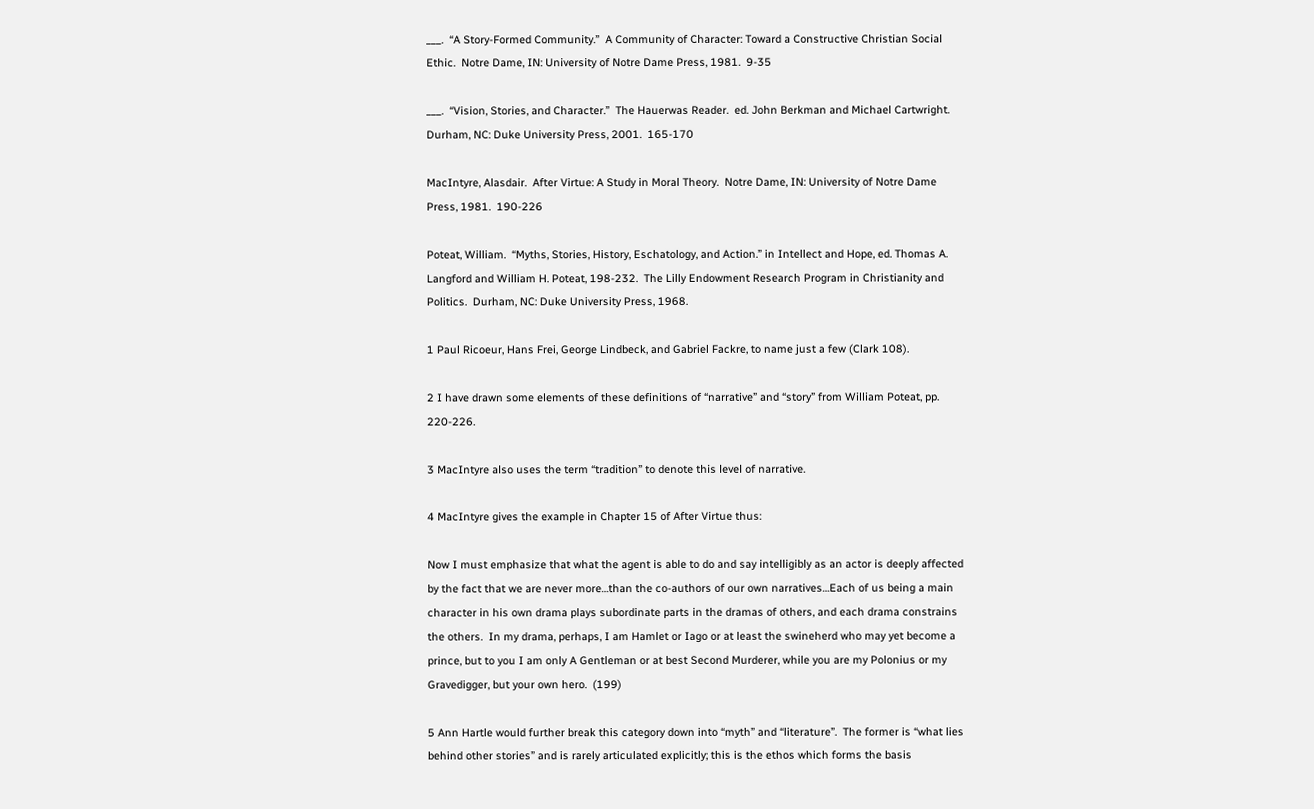___.  “A Story-Formed Community.”  A Community of Character: Toward a Constructive Christian Social Ethic.  Notre Dame, IN: University of Notre Dame Press, 1981.  9-35

___.  “Vision, Stories, and Character.”  The Hauerwas Reader.  ed. John Berkman and Michael Cartwright.  Durham, NC: Duke University Press, 2001.  165-170

MacIntyre, Alasdair.  After Virtue: A Study in Moral Theory.  Notre Dame, IN: University of Notre Dame Press, 1981.  190-226

Poteat, William.  “Myths, Stories, History, Eschatology, and Action.” in Intellect and Hope, ed. Thomas A. Langford and William H. Poteat, 198-232.  The Lilly Endowment Research Program in Christianity and Politics.  Durham, NC: Duke University Press, 1968.

1 Paul Ricoeur, Hans Frei, George Lindbeck, and Gabriel Fackre, to name just a few (Clark 108).

2 I have drawn some elements of these definitions of “narrative” and “story” from William Poteat, pp. 220-226.

3 MacIntyre also uses the term “tradition” to denote this level of narrative.

4 MacIntyre gives the example in Chapter 15 of After Virtue thus:

Now I must emphasize that what the agent is able to do and say intelligibly as an actor is deeply affected by the fact that we are never more…than the co-authors of our own narratives…Each of us being a main character in his own drama plays subordinate parts in the dramas of others, and each drama constrains the others.  In my drama, perhaps, I am Hamlet or Iago or at least the swineherd who may yet become a prince, but to you I am only A Gentleman or at best Second Murderer, while you are my Polonius or my Gravedigger, but your own hero.  (199)

5 Ann Hartle would further break this category down into “myth” and “literature”.  The former is “what lies behind other stories” and is rarely articulated explicitly; this is the ethos which forms the basis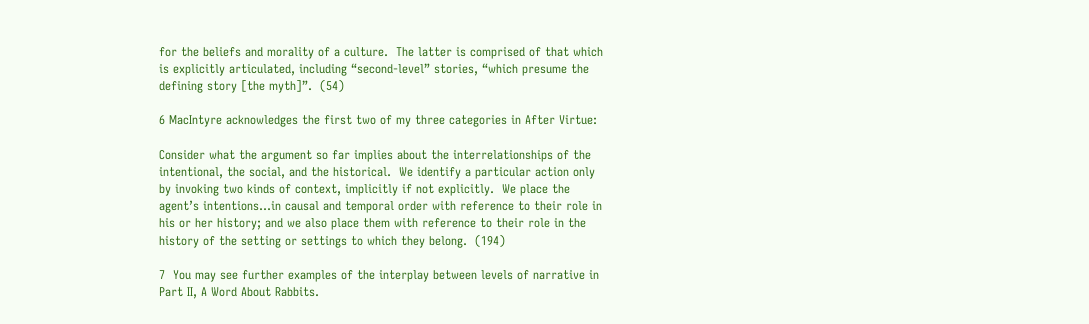for the beliefs and morality of a culture.  The latter is comprised of that which is explicitly articulated, including “second-level” stories, “which presume the defining story [the myth]”.  (54)

6 MacIntyre acknowledges the first two of my three categories in After Virtue:

Consider what the argument so far implies about the interrelationships of the intentional, the social, and the historical.  We identify a particular action only by invoking two kinds of context, implicitly if not explicitly.  We place the agent’s intentions…in causal and temporal order with reference to their role in his or her history; and we also place them with reference to their role in the history of the setting or settings to which they belong.  (194)

7  You may see further examples of the interplay between levels of narrative in Part II, A Word About Rabbits.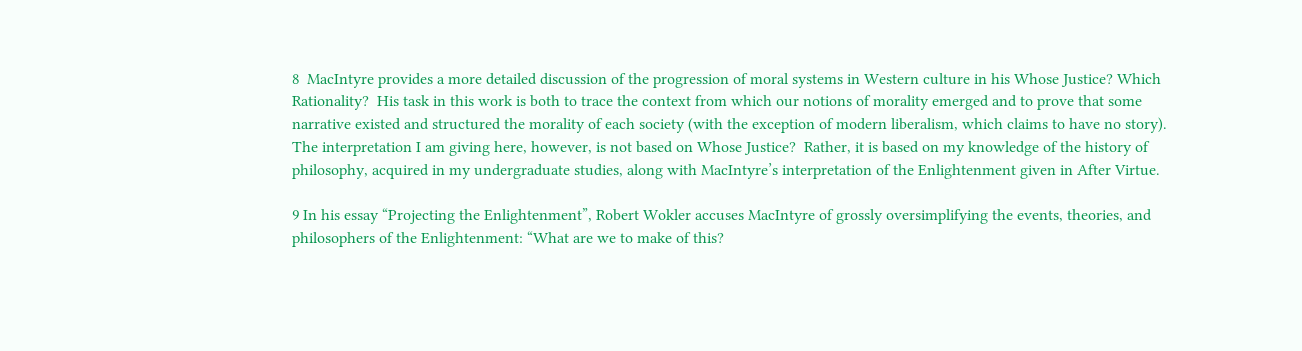8  MacIntyre provides a more detailed discussion of the progression of moral systems in Western culture in his Whose Justice? Which Rationality?  His task in this work is both to trace the context from which our notions of morality emerged and to prove that some narrative existed and structured the morality of each society (with the exception of modern liberalism, which claims to have no story).  The interpretation I am giving here, however, is not based on Whose Justice?  Rather, it is based on my knowledge of the history of philosophy, acquired in my undergraduate studies, along with MacIntyre’s interpretation of the Enlightenment given in After Virtue.

9 In his essay “Projecting the Enlightenment”, Robert Wokler accuses MacIntyre of grossly oversimplifying the events, theories, and philosophers of the Enlightenment: “What are we to make of this?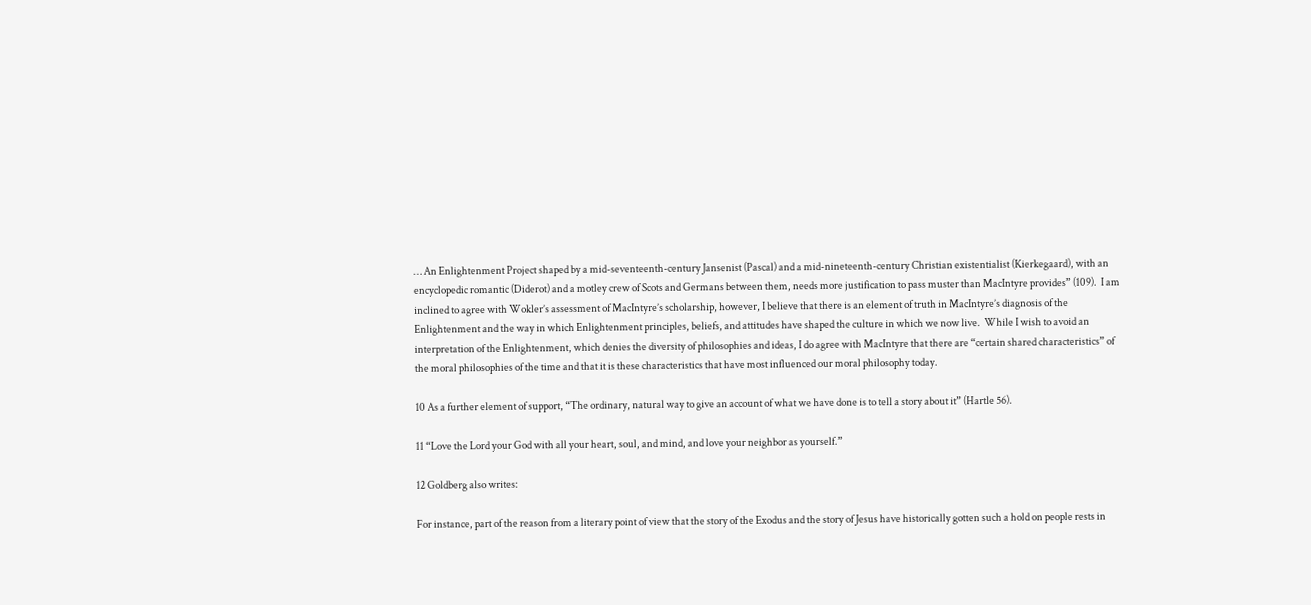… An Enlightenment Project shaped by a mid-seventeenth-century Jansenist (Pascal) and a mid-nineteenth-century Christian existentialist (Kierkegaard), with an encyclopedic romantic (Diderot) and a motley crew of Scots and Germans between them, needs more justification to pass muster than MacIntyre provides” (109).  I am inclined to agree with Wokler’s assessment of MacIntyre’s scholarship, however, I believe that there is an element of truth in MacIntyre’s diagnosis of the Enlightenment and the way in which Enlightenment principles, beliefs, and attitudes have shaped the culture in which we now live.  While I wish to avoid an interpretation of the Enlightenment, which denies the diversity of philosophies and ideas, I do agree with MacIntyre that there are “certain shared characteristics” of the moral philosophies of the time and that it is these characteristics that have most influenced our moral philosophy today.

10 As a further element of support, “The ordinary, natural way to give an account of what we have done is to tell a story about it” (Hartle 56).

11 “Love the Lord your God with all your heart, soul, and mind, and love your neighbor as yourself.”

12 Goldberg also writes:

For instance, part of the reason from a literary point of view that the story of the Exodus and the story of Jesus have historically gotten such a hold on people rests in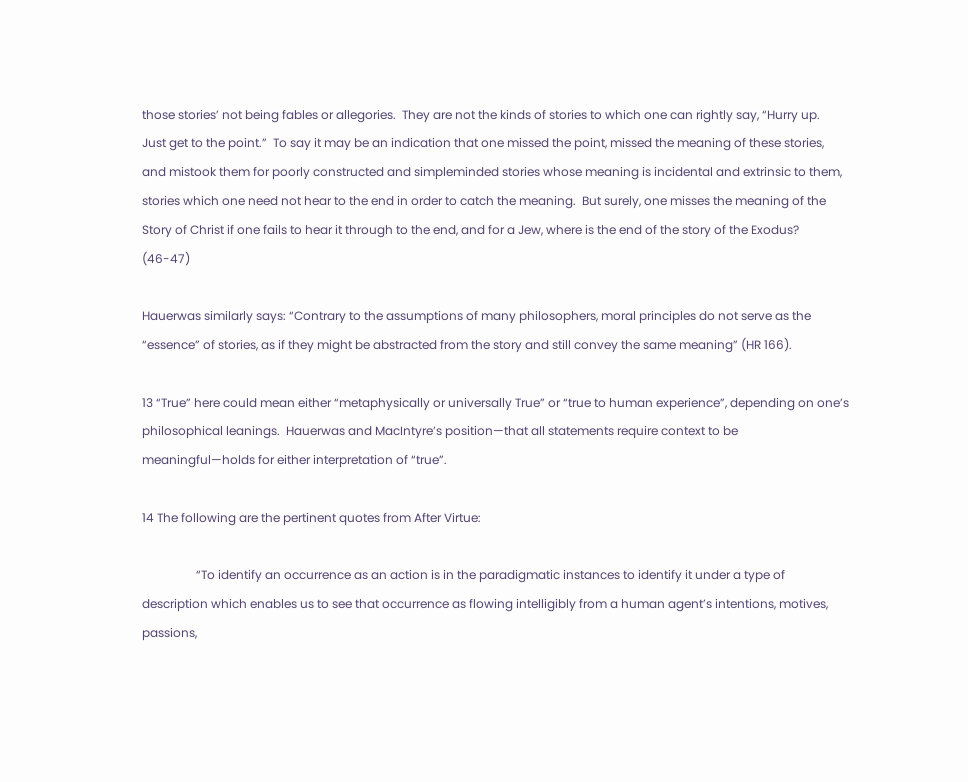those stories’ not being fables or allegories.  They are not the kinds of stories to which one can rightly say, “Hurry up.  Just get to the point.”  To say it may be an indication that one missed the point, missed the meaning of these stories, and mistook them for poorly constructed and simpleminded stories whose meaning is incidental and extrinsic to them, stories which one need not hear to the end in order to catch the meaning.  But surely, one misses the meaning of the Story of Christ if one fails to hear it through to the end, and for a Jew, where is the end of the story of the Exodus?  (46-47)

Hauerwas similarly says: “Contrary to the assumptions of many philosophers, moral principles do not serve as the “essence” of stories, as if they might be abstracted from the story and still convey the same meaning” (HR 166).

13 “True” here could mean either “metaphysically or universally True” or “true to human experience”, depending on one’s philosophical leanings.  Hauerwas and MacIntyre’s position—that all statements require context to be meaningful—holds for either interpretation of “true”.

14 The following are the pertinent quotes from After Virtue:

                  “To identify an occurrence as an action is in the paradigmatic instances to identify it under a type of description which enables us to see that occurrence as flowing intelligibly from a human agent’s intentions, motives, passions,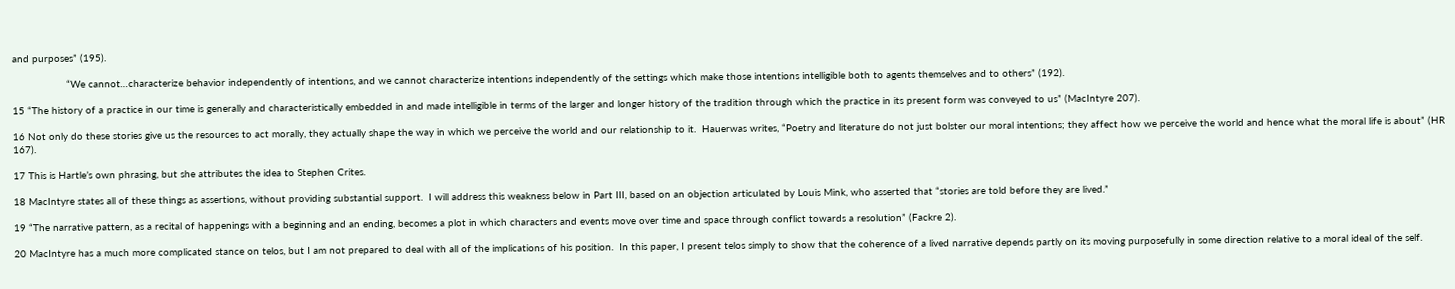and purposes” (195).

                  “We cannot…characterize behavior independently of intentions, and we cannot characterize intentions independently of the settings which make those intentions intelligible both to agents themselves and to others” (192).

15 “The history of a practice in our time is generally and characteristically embedded in and made intelligible in terms of the larger and longer history of the tradition through which the practice in its present form was conveyed to us” (MacIntyre 207).

16 Not only do these stories give us the resources to act morally, they actually shape the way in which we perceive the world and our relationship to it.  Hauerwas writes, “Poetry and literature do not just bolster our moral intentions; they affect how we perceive the world and hence what the moral life is about” (HR 167).

17 This is Hartle’s own phrasing, but she attributes the idea to Stephen Crites.

18 MacIntyre states all of these things as assertions, without providing substantial support.  I will address this weakness below in Part III, based on an objection articulated by Louis Mink, who asserted that “stories are told before they are lived.”

19 “The narrative pattern, as a recital of happenings with a beginning and an ending, becomes a plot in which characters and events move over time and space through conflict towards a resolution” (Fackre 2).

20 MacIntyre has a much more complicated stance on telos, but I am not prepared to deal with all of the implications of his position.  In this paper, I present telos simply to show that the coherence of a lived narrative depends partly on its moving purposefully in some direction relative to a moral ideal of the self.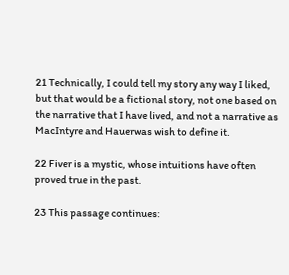21 Technically, I could tell my story any way I liked, but that would be a fictional story, not one based on the narrative that I have lived, and not a narrative as MacIntyre and Hauerwas wish to define it.

22 Fiver is a mystic, whose intuitions have often proved true in the past.

23 This passage continues: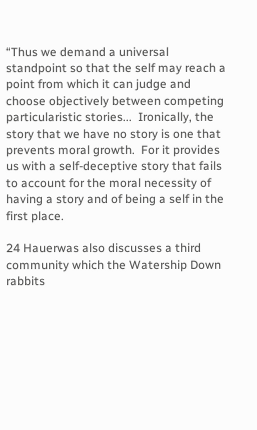“Thus we demand a universal standpoint so that the self may reach a point from which it can judge and choose objectively between competing particularistic stories...  Ironically, the story that we have no story is one that prevents moral growth.  For it provides us with a self-deceptive story that fails to account for the moral necessity of having a story and of being a self in the first place.

24 Hauerwas also discusses a third community which the Watership Down rabbits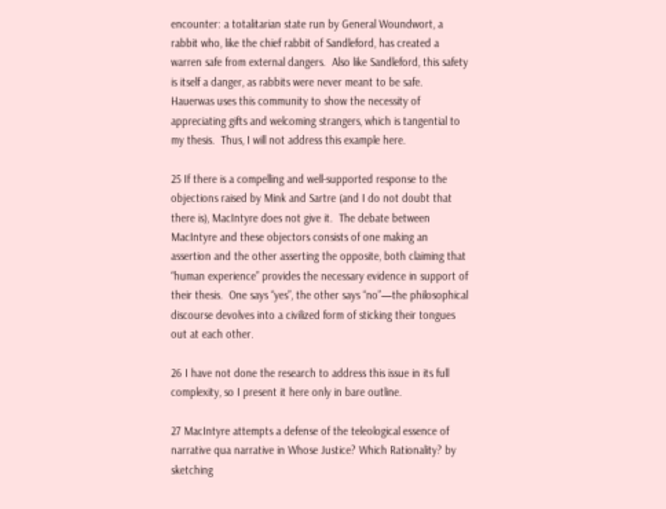encounter: a totalitarian state run by General Woundwort, a rabbit who, like the chief rabbit of Sandleford, has created a warren safe from external dangers.  Also like Sandleford, this safety is itself a danger, as rabbits were never meant to be safe.  Hauerwas uses this community to show the necessity of appreciating gifts and welcoming strangers, which is tangential to my thesis.  Thus, I will not address this example here.

25 If there is a compelling and well-supported response to the objections raised by Mink and Sartre (and I do not doubt that there is), MacIntyre does not give it.  The debate between MacIntyre and these objectors consists of one making an assertion and the other asserting the opposite, both claiming that “human experience” provides the necessary evidence in support of their thesis.  One says “yes”, the other says “no”—the philosophical discourse devolves into a civilized form of sticking their tongues out at each other.

26 I have not done the research to address this issue in its full complexity, so I present it here only in bare outline.

27 MacIntyre attempts a defense of the teleological essence of narrative qua narrative in Whose Justice? Which Rationality? by sketching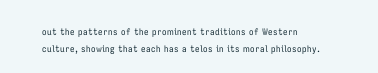out the patterns of the prominent traditions of Western culture, showing that each has a telos in its moral philosophy.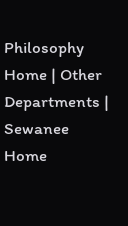Philosophy Home | Other Departments | Sewanee Home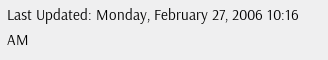Last Updated: Monday, February 27, 2006 10:16 AM